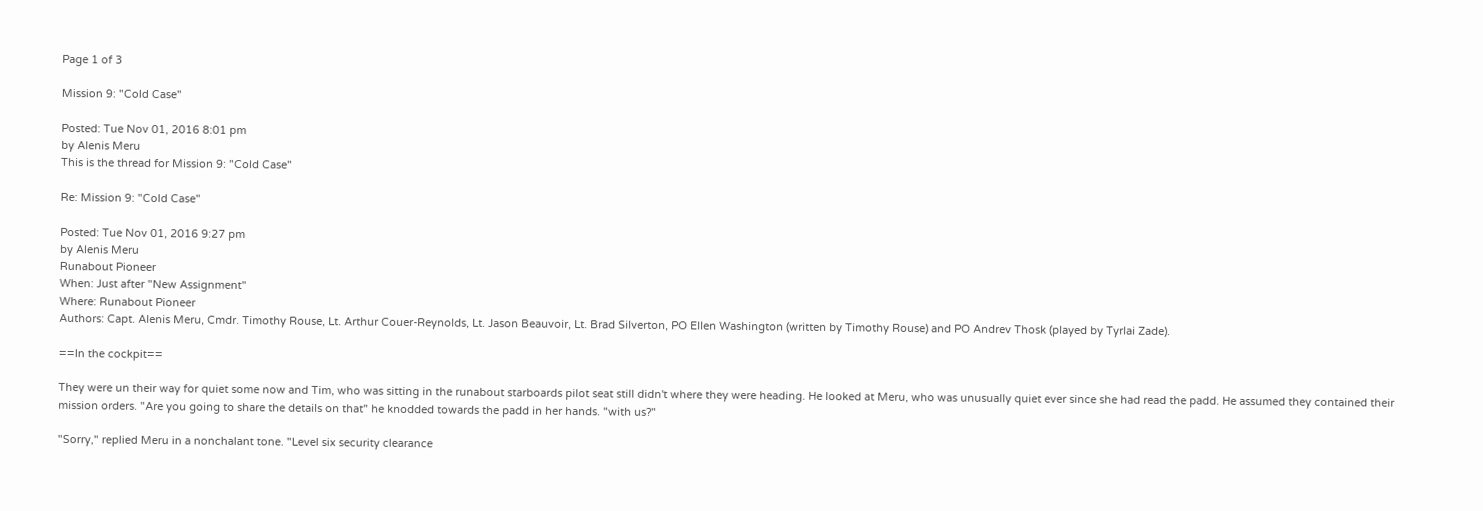Page 1 of 3

Mission 9: "Cold Case"

Posted: Tue Nov 01, 2016 8:01 pm
by Alenis Meru
This is the thread for Mission 9: "Cold Case"

Re: Mission 9: "Cold Case"

Posted: Tue Nov 01, 2016 9:27 pm
by Alenis Meru
Runabout Pioneer
When: Just after "New Assignment"
Where: Runabout Pioneer
Authors: Capt. Alenis Meru, Cmdr. Timothy Rouse, Lt. Arthur Couer-Reynolds, Lt. Jason Beauvoir, Lt. Brad Silverton, PO Ellen Washington (written by Timothy Rouse) and PO Andrev Thosk (played by Tyrlai Zade).

==In the cockpit==

They were un their way for quiet some now and Tim, who was sitting in the runabout starboards pilot seat still didn't where they were heading. He looked at Meru, who was unusually quiet ever since she had read the padd. He assumed they contained their mission orders. "Are you going to share the details on that" he knodded towards the padd in her hands. "with us?"

"Sorry," replied Meru in a nonchalant tone. "Level six security clearance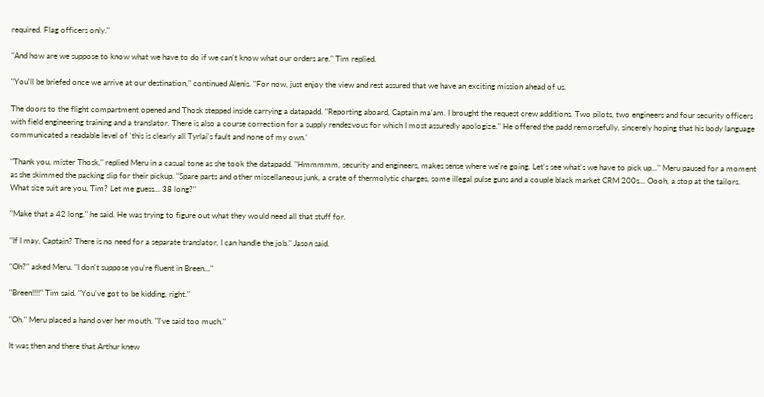required. Flag officers only."

"And how are we suppose to know what we have to do if we can't know what our orders are." Tim replied.

"You'll be briefed once we arrive at our destination," continued Alenis. "For now, just enjoy the view and rest assured that we have an exciting mission ahead of us.

The doors to the flight compartment opened and Thosk stepped inside carrying a datapadd. "Reporting aboard, Captain ma'am. I brought the request crew additions. Two pilots, two engineers and four security officers with field engineering training and a translator. There is also a course correction for a supply rendezvous for which I most assuredly apologize." He offered the padd remorsefully, sincerely hoping that his body language communicated a readable level of 'this is clearly all Tyrlai's fault and none of my own.'

"Thank you, mister Thosk," replied Meru in a casual tone as she took the datapadd. "Hmmmmm, security and engineers, makes sense where we're going. Let's see what's we have to pick up..." Meru paused for a moment as she skimmed the packing slip for their pickup. "Spare parts and other miscellaneous junk, a crate of thermolytic charges, some illegal pulse guns and a couple black market CRM 200s... Oooh, a stop at the tailors. What size suit are you, Tim? Let me guess... 38 long?"

"Make that a 42 long," he said. He was trying to figure out what they would need all that stuff for.

"If I may, Captain? There is no need for a separate translator, I can handle the job." Jason said.

"Oh?" asked Meru. "I don't suppose you're fluent in Breen..."

"Breen!!!!" Tim said. "You've got to be kidding, right."

"Oh." Meru placed a hand over her mouth. "I've said too much."

It was then and there that Arthur knew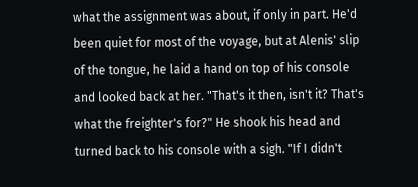what the assignment was about, if only in part. He'd been quiet for most of the voyage, but at Alenis' slip of the tongue, he laid a hand on top of his console and looked back at her. "That's it then, isn't it? That's what the freighter's for?" He shook his head and turned back to his console with a sigh. "If I didn't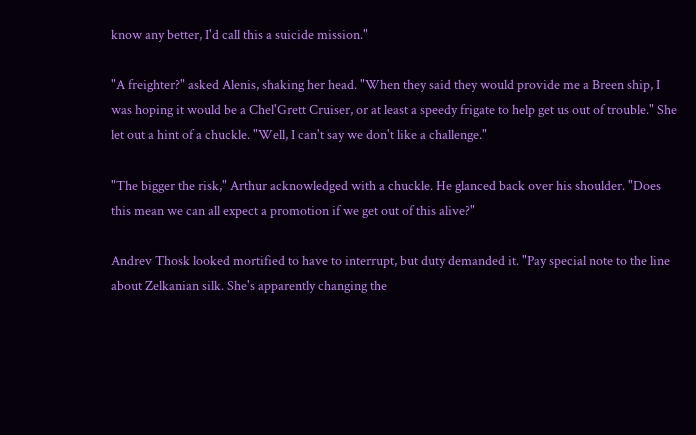know any better, I'd call this a suicide mission."

"A freighter?" asked Alenis, shaking her head. "When they said they would provide me a Breen ship, I was hoping it would be a Chel'Grett Cruiser, or at least a speedy frigate to help get us out of trouble." She let out a hint of a chuckle. "Well, I can't say we don't like a challenge."

"The bigger the risk," Arthur acknowledged with a chuckle. He glanced back over his shoulder. "Does this mean we can all expect a promotion if we get out of this alive?"

Andrev Thosk looked mortified to have to interrupt, but duty demanded it. "Pay special note to the line about Zelkanian silk. She's apparently changing the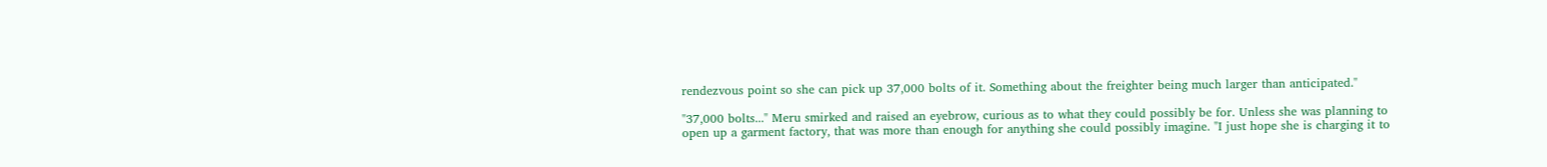rendezvous point so she can pick up 37,000 bolts of it. Something about the freighter being much larger than anticipated."

"37,000 bolts..." Meru smirked and raised an eyebrow, curious as to what they could possibly be for. Unless she was planning to open up a garment factory, that was more than enough for anything she could possibly imagine. "I just hope she is charging it to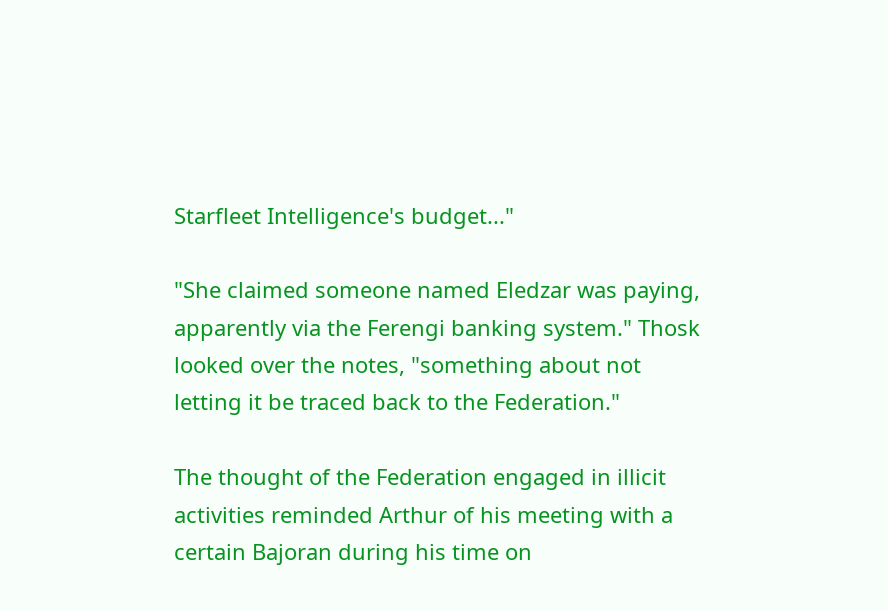Starfleet Intelligence's budget..."

"She claimed someone named Eledzar was paying, apparently via the Ferengi banking system." Thosk looked over the notes, "something about not letting it be traced back to the Federation."

The thought of the Federation engaged in illicit activities reminded Arthur of his meeting with a certain Bajoran during his time on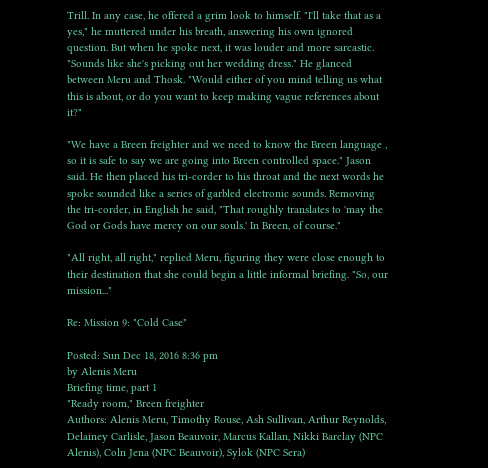Trill. In any case, he offered a grim look to himself. "I'll take that as a yes," he muttered under his breath, answering his own ignored question. But when he spoke next, it was louder and more sarcastic. "Sounds like she's picking out her wedding dress." He glanced between Meru and Thosk. "Would either of you mind telling us what this is about, or do you want to keep making vague references about it?"

"We have a Breen freighter and we need to know the Breen language , so it is safe to say we are going into Breen controlled space." Jason said. He then placed his tri-corder to his throat and the next words he spoke sounded like a series of garbled electronic sounds. Removing the tri-corder, in English he said, "That roughly translates to 'may the God or Gods have mercy on our souls.' In Breen, of course."

"All right, all right," replied Meru, figuring they were close enough to their destination that she could begin a little informal briefing. "So, our mission..."

Re: Mission 9: "Cold Case"

Posted: Sun Dec 18, 2016 8:36 pm
by Alenis Meru
Briefing time, part 1
"Ready room," Breen freighter
Authors: Alenis Meru, Timothy Rouse, Ash Sullivan, Arthur Reynolds, Delainey Carlisle, Jason Beauvoir, Marcus Kallan, Nikki Barclay (NPC Alenis), Coln Jena (NPC Beauvoir), Sylok (NPC Sera)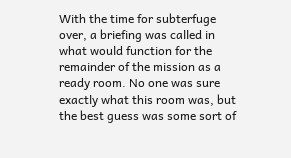With the time for subterfuge over, a briefing was called in what would function for the remainder of the mission as a ready room. No one was sure exactly what this room was, but the best guess was some sort of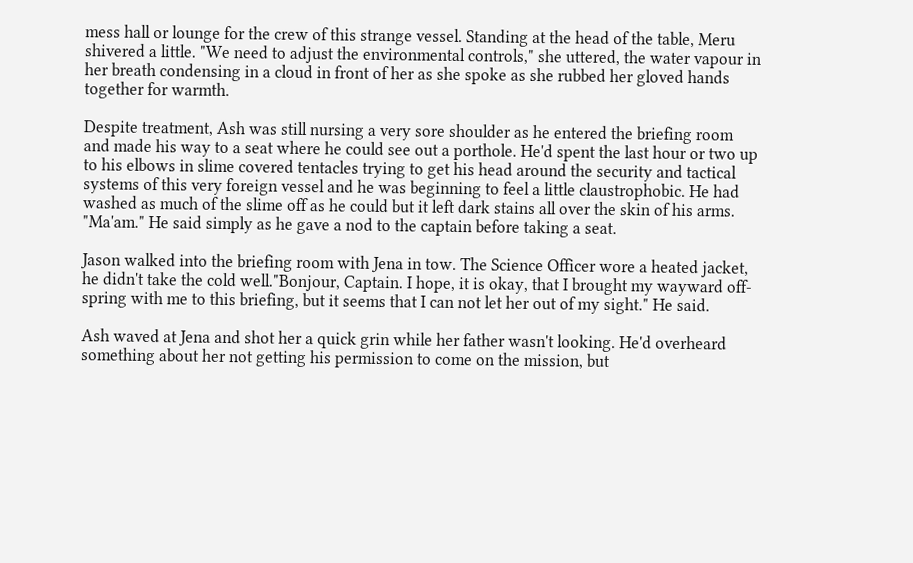mess hall or lounge for the crew of this strange vessel. Standing at the head of the table, Meru shivered a little. "We need to adjust the environmental controls," she uttered, the water vapour in her breath condensing in a cloud in front of her as she spoke as she rubbed her gloved hands together for warmth.

Despite treatment, Ash was still nursing a very sore shoulder as he entered the briefing room and made his way to a seat where he could see out a porthole. He'd spent the last hour or two up to his elbows in slime covered tentacles trying to get his head around the security and tactical systems of this very foreign vessel and he was beginning to feel a little claustrophobic. He had washed as much of the slime off as he could but it left dark stains all over the skin of his arms. "Ma'am." He said simply as he gave a nod to the captain before taking a seat.

Jason walked into the briefing room with Jena in tow. The Science Officer wore a heated jacket, he didn't take the cold well."Bonjour, Captain. I hope, it is okay, that I brought my wayward off-spring with me to this briefing, but it seems that I can not let her out of my sight." He said.

Ash waved at Jena and shot her a quick grin while her father wasn't looking. He'd overheard something about her not getting his permission to come on the mission, but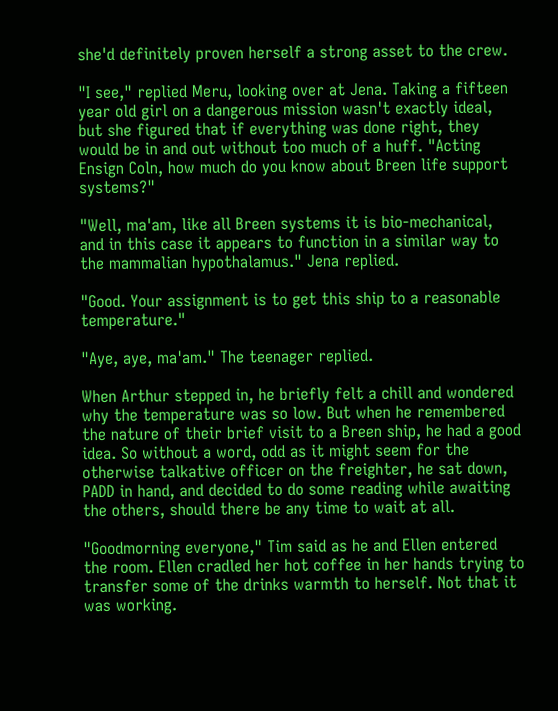she'd definitely proven herself a strong asset to the crew.

"I see," replied Meru, looking over at Jena. Taking a fifteen year old girl on a dangerous mission wasn't exactly ideal, but she figured that if everything was done right, they would be in and out without too much of a huff. "Acting Ensign Coln, how much do you know about Breen life support systems?"

"Well, ma'am, like all Breen systems it is bio-mechanical, and in this case it appears to function in a similar way to the mammalian hypothalamus." Jena replied.

"Good. Your assignment is to get this ship to a reasonable temperature."

"Aye, aye, ma'am." The teenager replied.

When Arthur stepped in, he briefly felt a chill and wondered why the temperature was so low. But when he remembered the nature of their brief visit to a Breen ship, he had a good idea. So without a word, odd as it might seem for the otherwise talkative officer on the freighter, he sat down, PADD in hand, and decided to do some reading while awaiting the others, should there be any time to wait at all.

"Goodmorning everyone," Tim said as he and Ellen entered the room. Ellen cradled her hot coffee in her hands trying to transfer some of the drinks warmth to herself. Not that it was working.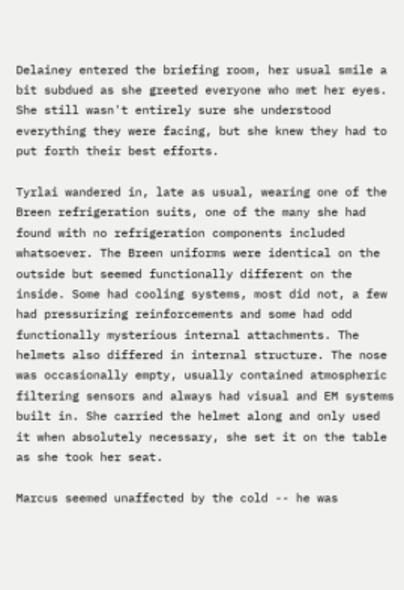Delainey entered the briefing room, her usual smile a bit subdued as she greeted everyone who met her eyes. She still wasn't entirely sure she understood everything they were facing, but she knew they had to put forth their best efforts.

Tyrlai wandered in, late as usual, wearing one of the Breen refrigeration suits, one of the many she had found with no refrigeration components included whatsoever. The Breen uniforms were identical on the outside but seemed functionally different on the inside. Some had cooling systems, most did not, a few had pressurizing reinforcements and some had odd functionally mysterious internal attachments. The helmets also differed in internal structure. The nose was occasionally empty, usually contained atmospheric filtering sensors and always had visual and EM systems built in. She carried the helmet along and only used it when absolutely necessary, she set it on the table as she took her seat.

Marcus seemed unaffected by the cold -- he was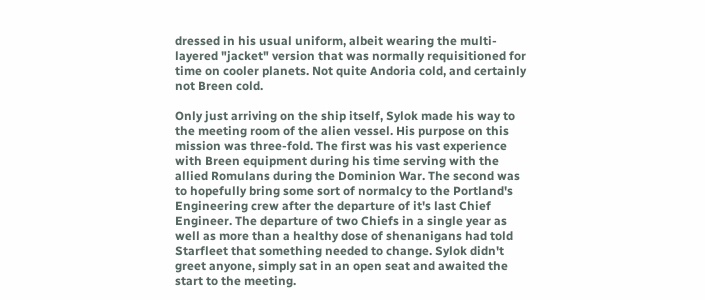dressed in his usual uniform, albeit wearing the multi-layered "jacket" version that was normally requisitioned for time on cooler planets. Not quite Andoria cold, and certainly not Breen cold.

Only just arriving on the ship itself, Sylok made his way to the meeting room of the alien vessel. His purpose on this mission was three-fold. The first was his vast experience with Breen equipment during his time serving with the allied Romulans during the Dominion War. The second was to hopefully bring some sort of normalcy to the Portland's Engineering crew after the departure of it's last Chief Engineer. The departure of two Chiefs in a single year as well as more than a healthy dose of shenanigans had told Starfleet that something needed to change. Sylok didn't greet anyone, simply sat in an open seat and awaited the start to the meeting.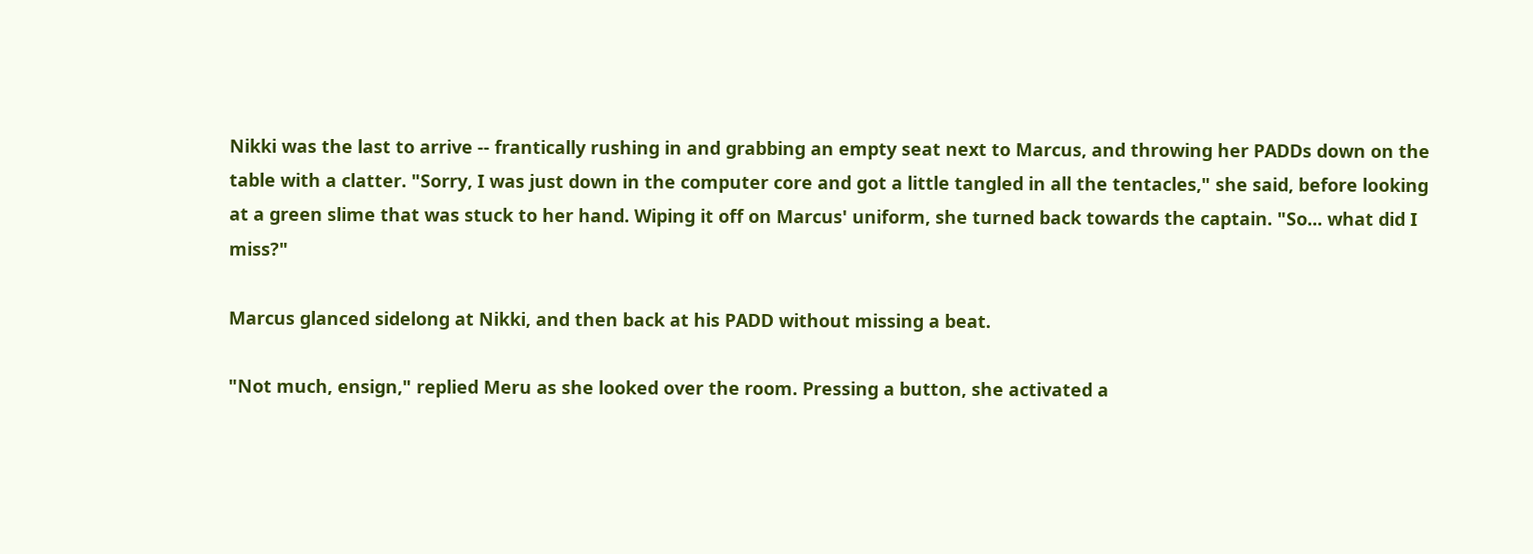Nikki was the last to arrive -- frantically rushing in and grabbing an empty seat next to Marcus, and throwing her PADDs down on the table with a clatter. "Sorry, I was just down in the computer core and got a little tangled in all the tentacles," she said, before looking at a green slime that was stuck to her hand. Wiping it off on Marcus' uniform, she turned back towards the captain. "So... what did I miss?"

Marcus glanced sidelong at Nikki, and then back at his PADD without missing a beat.

"Not much, ensign," replied Meru as she looked over the room. Pressing a button, she activated a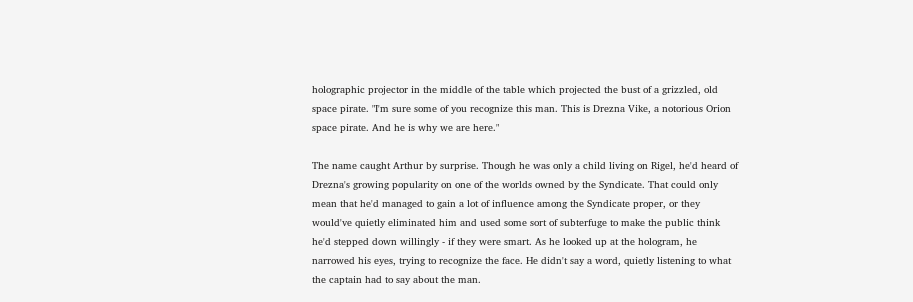holographic projector in the middle of the table which projected the bust of a grizzled, old space pirate. "I'm sure some of you recognize this man. This is Drezna Vike, a notorious Orion space pirate. And he is why we are here."

The name caught Arthur by surprise. Though he was only a child living on Rigel, he'd heard of Drezna's growing popularity on one of the worlds owned by the Syndicate. That could only mean that he'd managed to gain a lot of influence among the Syndicate proper, or they would've quietly eliminated him and used some sort of subterfuge to make the public think he'd stepped down willingly - if they were smart. As he looked up at the hologram, he narrowed his eyes, trying to recognize the face. He didn't say a word, quietly listening to what the captain had to say about the man.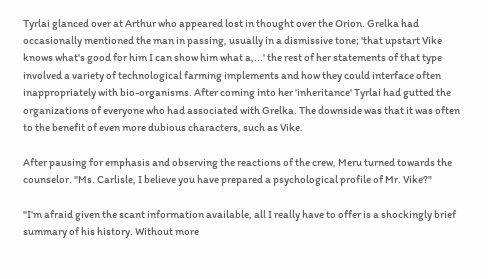Tyrlai glanced over at Arthur who appeared lost in thought over the Orion. Grelka had occasionally mentioned the man in passing, usually in a dismissive tone; 'that upstart Vike knows what's good for him I can show him what a,...' the rest of her statements of that type involved a variety of technological farming implements and how they could interface often inappropriately with bio-organisms. After coming into her 'inheritance' Tyrlai had gutted the organizations of everyone who had associated with Grelka. The downside was that it was often to the benefit of even more dubious characters, such as Vike.

After pausing for emphasis and observing the reactions of the crew, Meru turned towards the counselor. "Ms. Carlisle, I believe you have prepared a psychological profile of Mr. Vike?"

"I'm afraid given the scant information available, all I really have to offer is a shockingly brief summary of his history. Without more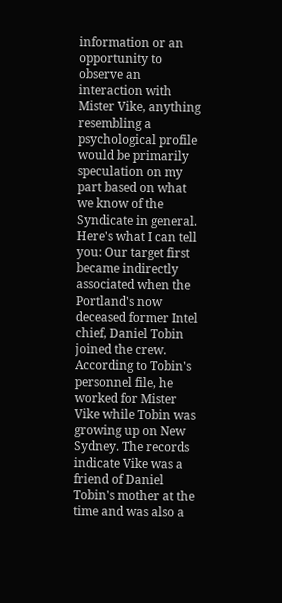information or an opportunity to observe an interaction with Mister Vike, anything resembling a psychological profile would be primarily speculation on my part based on what we know of the Syndicate in general. Here's what I can tell you: Our target first became indirectly associated when the Portland's now deceased former Intel chief, Daniel Tobin joined the crew. According to Tobin's personnel file, he worked for Mister Vike while Tobin was growing up on New Sydney. The records indicate Vike was a friend of Daniel Tobin's mother at the time and was also a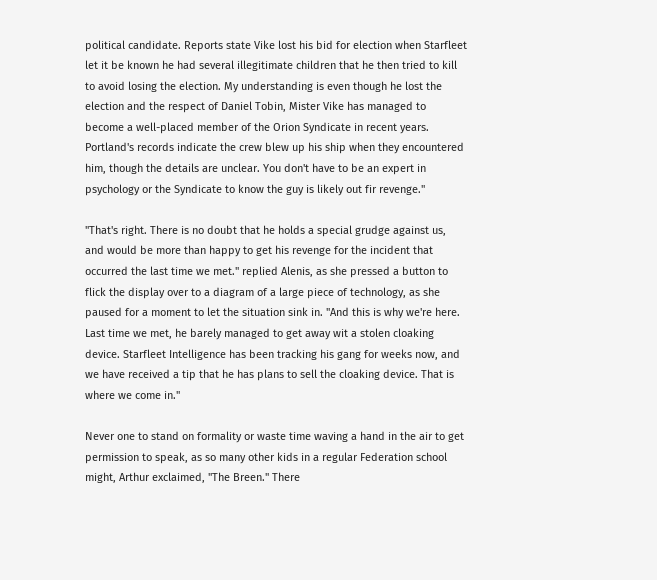political candidate. Reports state Vike lost his bid for election when Starfleet let it be known he had several illegitimate children that he then tried to kill to avoid losing the election. My understanding is even though he lost the election and the respect of Daniel Tobin, Mister Vike has managed to become a well-placed member of the Orion Syndicate in recent years. Portland's records indicate the crew blew up his ship when they encountered him, though the details are unclear. You don't have to be an expert in psychology or the Syndicate to know the guy is likely out fir revenge."

"That's right. There is no doubt that he holds a special grudge against us, and would be more than happy to get his revenge for the incident that occurred the last time we met." replied Alenis, as she pressed a button to flick the display over to a diagram of a large piece of technology, as she paused for a moment to let the situation sink in. "And this is why we're here. Last time we met, he barely managed to get away wit a stolen cloaking device. Starfleet Intelligence has been tracking his gang for weeks now, and we have received a tip that he has plans to sell the cloaking device. That is where we come in."

Never one to stand on formality or waste time waving a hand in the air to get permission to speak, as so many other kids in a regular Federation school might, Arthur exclaimed, "The Breen." There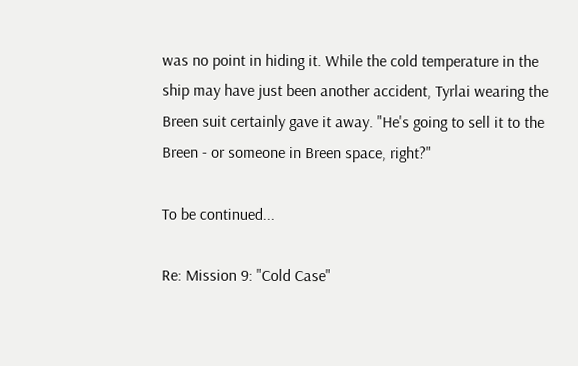was no point in hiding it. While the cold temperature in the ship may have just been another accident, Tyrlai wearing the Breen suit certainly gave it away. "He's going to sell it to the Breen - or someone in Breen space, right?"

To be continued...

Re: Mission 9: "Cold Case"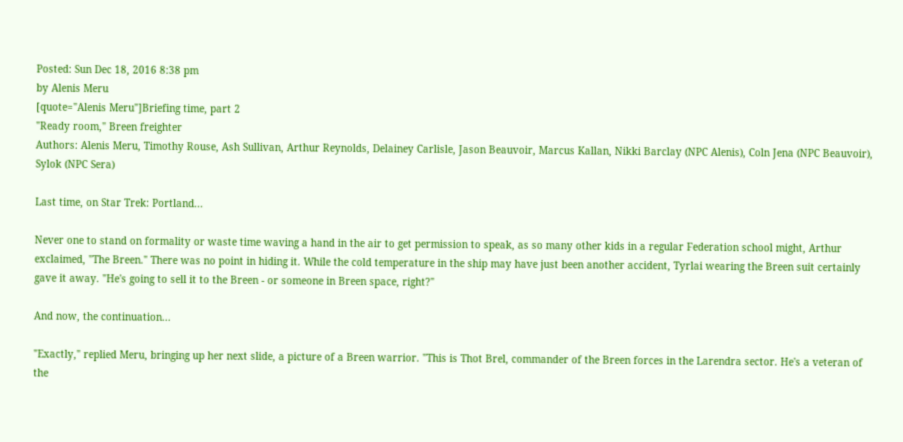Posted: Sun Dec 18, 2016 8:38 pm
by Alenis Meru
[quote="Alenis Meru"]Briefing time, part 2
"Ready room," Breen freighter
Authors: Alenis Meru, Timothy Rouse, Ash Sullivan, Arthur Reynolds, Delainey Carlisle, Jason Beauvoir, Marcus Kallan, Nikki Barclay (NPC Alenis), Coln Jena (NPC Beauvoir), Sylok (NPC Sera)

Last time, on Star Trek: Portland...

Never one to stand on formality or waste time waving a hand in the air to get permission to speak, as so many other kids in a regular Federation school might, Arthur exclaimed, "The Breen." There was no point in hiding it. While the cold temperature in the ship may have just been another accident, Tyrlai wearing the Breen suit certainly gave it away. "He's going to sell it to the Breen - or someone in Breen space, right?"

And now, the continuation...

"Exactly," replied Meru, bringing up her next slide, a picture of a Breen warrior. "This is Thot Brel, commander of the Breen forces in the Larendra sector. He's a veteran of the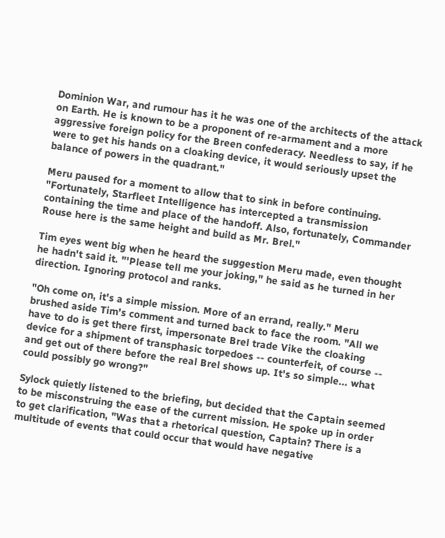Dominion War, and rumour has it he was one of the architects of the attack on Earth. He is known to be a proponent of re-armament and a more aggressive foreign policy for the Breen confederacy. Needless to say, if he were to get his hands on a cloaking device, it would seriously upset the balance of powers in the quadrant."

Meru paused for a moment to allow that to sink in before continuing. "Fortunately, Starfleet Intelligence has intercepted a transmission containing the time and place of the handoff. Also, fortunately, Commander Rouse here is the same height and build as Mr. Brel."

Tim eyes went big when he heard the suggestion Meru made, even thought he hadn't said it. "'Please tell me your joking," he said as he turned in her direction. Ignoring protocol and ranks.

"Oh come on, it's a simple mission. More of an errand, really." Meru brushed aside Tim's comment and turned back to face the room. "All we have to do is get there first, impersonate Brel trade Vike the cloaking device for a shipment of transphasic torpedoes -- counterfeit, of course -- and get out of there before the real Brel shows up. It's so simple... what could possibly go wrong?"

Sylock quietly listened to the briefing, but decided that the Captain seemed to be misconstruing the ease of the current mission. He spoke up in order to get clarification, "Was that a rhetorical question, Captain? There is a multitude of events that could occur that would have negative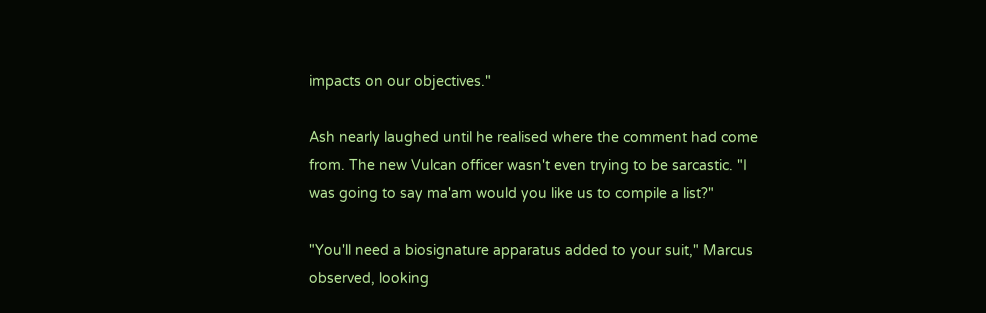impacts on our objectives."

Ash nearly laughed until he realised where the comment had come from. The new Vulcan officer wasn't even trying to be sarcastic. "I was going to say ma'am would you like us to compile a list?"

"You'll need a biosignature apparatus added to your suit," Marcus observed, looking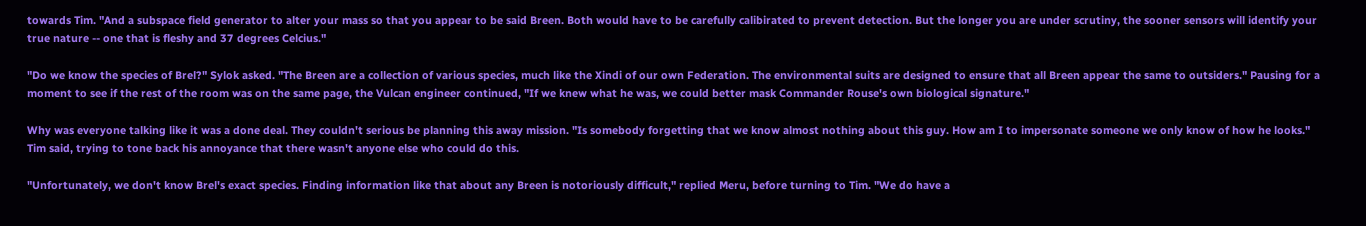towards Tim. "And a subspace field generator to alter your mass so that you appear to be said Breen. Both would have to be carefully calibirated to prevent detection. But the longer you are under scrutiny, the sooner sensors will identify your true nature -- one that is fleshy and 37 degrees Celcius."

"Do we know the species of Brel?" Sylok asked. "The Breen are a collection of various species, much like the Xindi of our own Federation. The environmental suits are designed to ensure that all Breen appear the same to outsiders." Pausing for a moment to see if the rest of the room was on the same page, the Vulcan engineer continued, "If we knew what he was, we could better mask Commander Rouse's own biological signature."

Why was everyone talking like it was a done deal. They couldn't serious be planning this away mission. "Is somebody forgetting that we know almost nothing about this guy. How am I to impersonate someone we only know of how he looks." Tim said, trying to tone back his annoyance that there wasn't anyone else who could do this.

"Unfortunately, we don't know Brel's exact species. Finding information like that about any Breen is notoriously difficult," replied Meru, before turning to Tim. "We do have a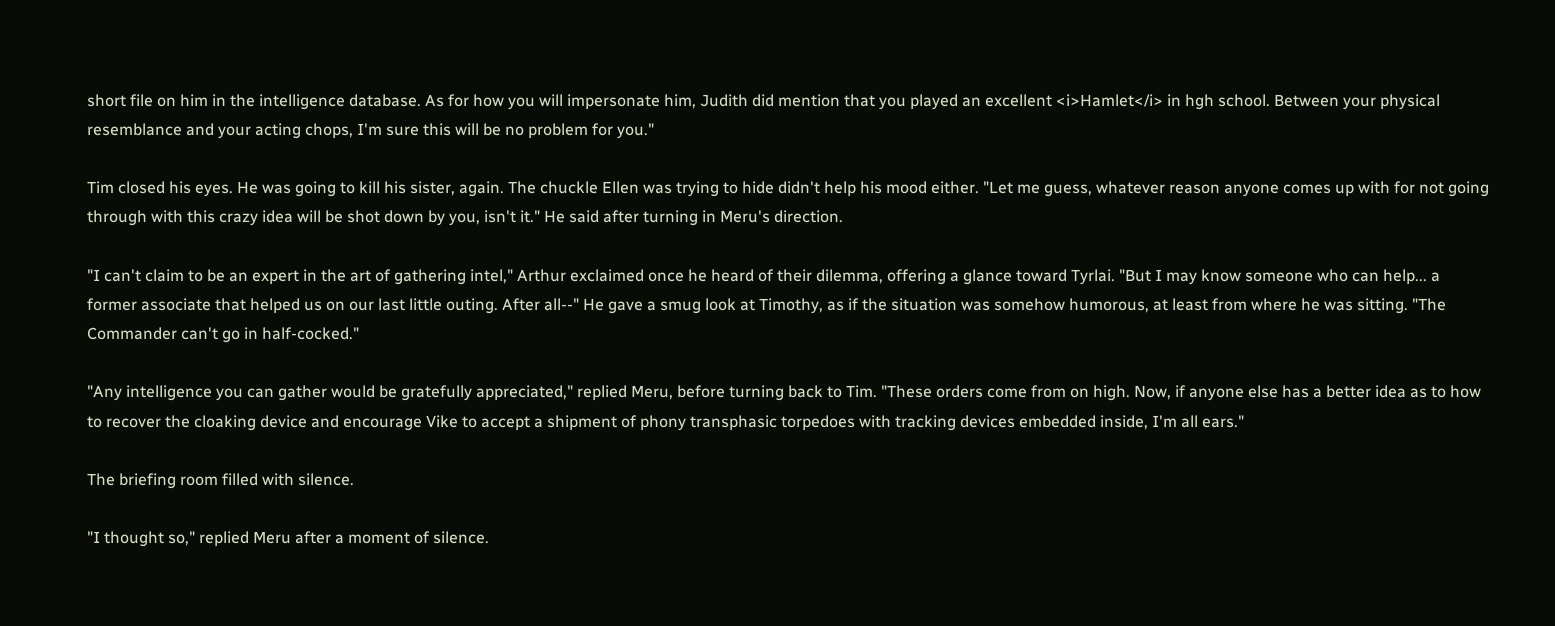short file on him in the intelligence database. As for how you will impersonate him, Judith did mention that you played an excellent <i>Hamlet</i> in hgh school. Between your physical resemblance and your acting chops, I'm sure this will be no problem for you."

Tim closed his eyes. He was going to kill his sister, again. The chuckle Ellen was trying to hide didn't help his mood either. "Let me guess, whatever reason anyone comes up with for not going through with this crazy idea will be shot down by you, isn't it." He said after turning in Meru's direction.

"I can't claim to be an expert in the art of gathering intel," Arthur exclaimed once he heard of their dilemma, offering a glance toward Tyrlai. "But I may know someone who can help... a former associate that helped us on our last little outing. After all--" He gave a smug look at Timothy, as if the situation was somehow humorous, at least from where he was sitting. "The Commander can't go in half-cocked."

"Any intelligence you can gather would be gratefully appreciated," replied Meru, before turning back to Tim. "These orders come from on high. Now, if anyone else has a better idea as to how to recover the cloaking device and encourage Vike to accept a shipment of phony transphasic torpedoes with tracking devices embedded inside, I'm all ears."

The briefing room filled with silence.

"I thought so," replied Meru after a moment of silence.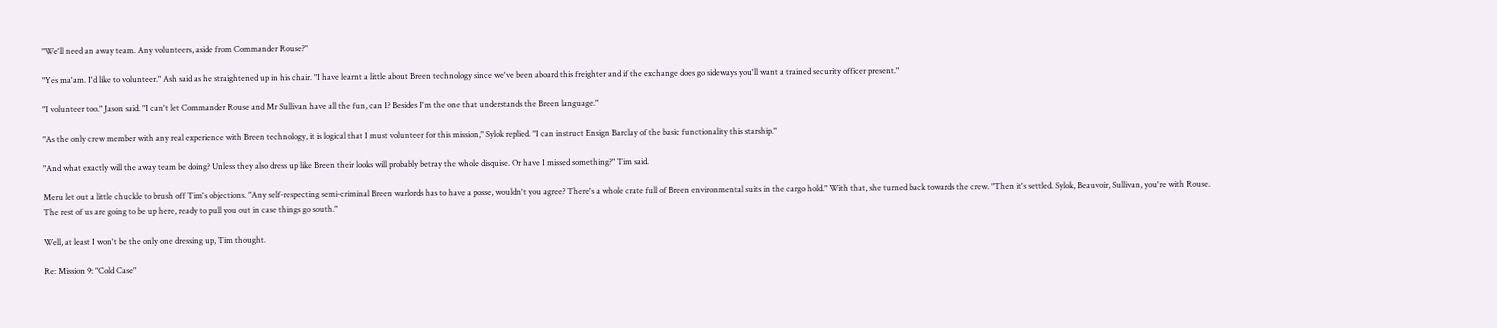"We'll need an away team. Any volunteers, aside from Commander Rouse?"

"Yes ma'am. I'd like to volunteer." Ash said as he straightened up in his chair. "I have learnt a little about Breen technology since we've been aboard this freighter and if the exchange does go sideways you'll want a trained security officer present."

"I volunteer too." Jason said. "I can't let Commander Rouse and Mr Sullivan have all the fun, can I? Besides I'm the one that understands the Breen language."

"As the only crew member with any real experience with Breen technology, it is logical that I must volunteer for this mission," Sylok replied. "I can instruct Ensign Barclay of the basic functionality this starship."

"And what exactly will the away team be doing? Unless they also dress up like Breen their looks will probably betray the whole disquise. Or have I missed something?" Tim said.

Meru let out a little chuckle to brush off Tim's objections. "Any self-respecting semi-criminal Breen warlords has to have a posse, wouldn't you agree? There's a whole crate full of Breen environmental suits in the cargo hold." With that, she turned back towards the crew. "Then it's settled. Sylok, Beauvoir, Sullivan, you're with Rouse. The rest of us are going to be up here, ready to pull you out in case things go south."

Well, at least I won't be the only one dressing up, Tim thought.

Re: Mission 9: "Cold Case"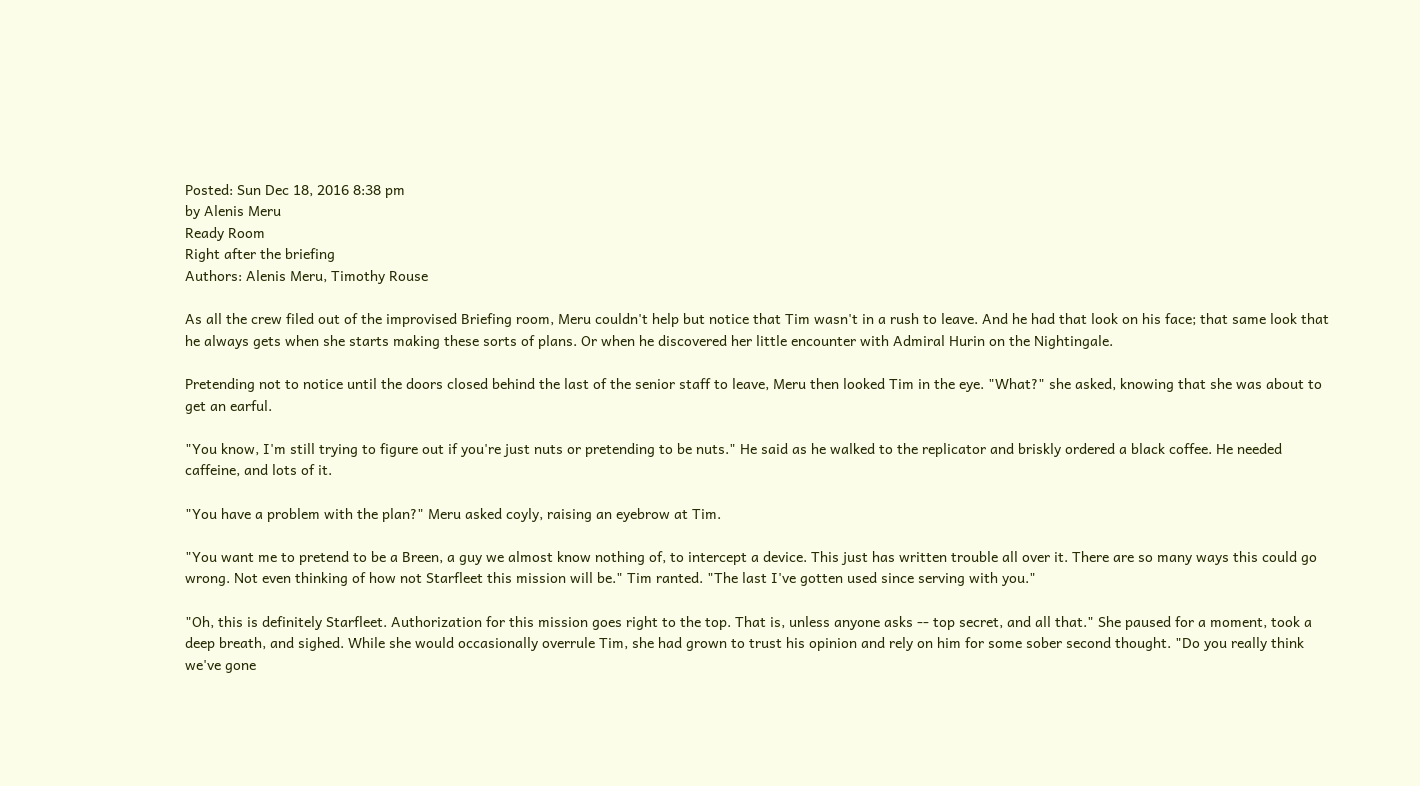Posted: Sun Dec 18, 2016 8:38 pm
by Alenis Meru
Ready Room
Right after the briefing
Authors: Alenis Meru, Timothy Rouse

As all the crew filed out of the improvised Briefing room, Meru couldn't help but notice that Tim wasn't in a rush to leave. And he had that look on his face; that same look that he always gets when she starts making these sorts of plans. Or when he discovered her little encounter with Admiral Hurin on the Nightingale.

Pretending not to notice until the doors closed behind the last of the senior staff to leave, Meru then looked Tim in the eye. "What?" she asked, knowing that she was about to get an earful.

"You know, I'm still trying to figure out if you're just nuts or pretending to be nuts." He said as he walked to the replicator and briskly ordered a black coffee. He needed caffeine, and lots of it.

"You have a problem with the plan?" Meru asked coyly, raising an eyebrow at Tim.

"You want me to pretend to be a Breen, a guy we almost know nothing of, to intercept a device. This just has written trouble all over it. There are so many ways this could go wrong. Not even thinking of how not Starfleet this mission will be." Tim ranted. "The last I've gotten used since serving with you."

"Oh, this is definitely Starfleet. Authorization for this mission goes right to the top. That is, unless anyone asks -- top secret, and all that." She paused for a moment, took a deep breath, and sighed. While she would occasionally overrule Tim, she had grown to trust his opinion and rely on him for some sober second thought. "Do you really think we've gone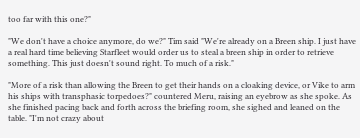too far with this one?"

"We don't have a choice anymore, do we?" Tim said "We're already on a Breen ship. I just have a real hard time believing Starfleet would order us to steal a breen ship in order to retrieve something. This just doesn't sound right. To much of a risk."

"More of a risk than allowing the Breen to get their hands on a cloaking device, or Vike to arm his ships with transphasic torpedoes?" countered Meru, raising an eyebrow as she spoke. As she finished pacing back and forth across the briefing room, she sighed and leaned on the table. "I'm not crazy about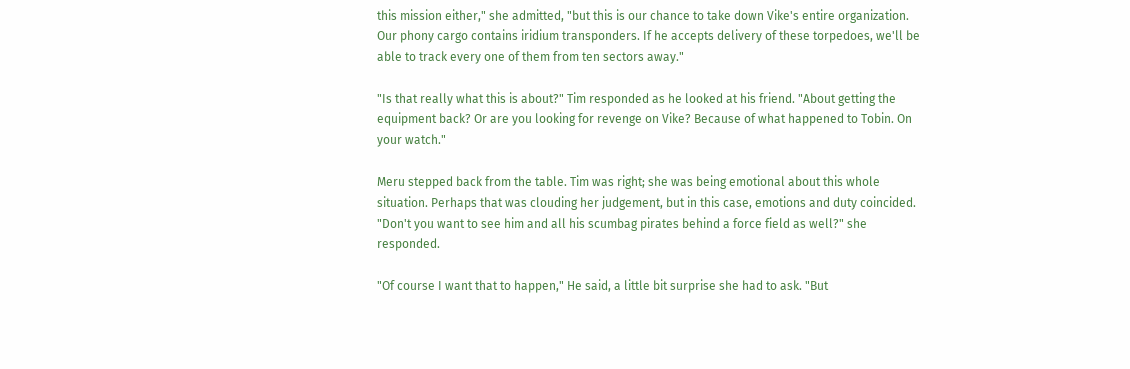this mission either," she admitted, "but this is our chance to take down Vike's entire organization. Our phony cargo contains iridium transponders. If he accepts delivery of these torpedoes, we'll be able to track every one of them from ten sectors away."

"Is that really what this is about?" Tim responded as he looked at his friend. "About getting the equipment back? Or are you looking for revenge on Vike? Because of what happened to Tobin. On your watch."

Meru stepped back from the table. Tim was right; she was being emotional about this whole situation. Perhaps that was clouding her judgement, but in this case, emotions and duty coincided. "Don't you want to see him and all his scumbag pirates behind a force field as well?" she responded.

"Of course I want that to happen," He said, a little bit surprise she had to ask. "But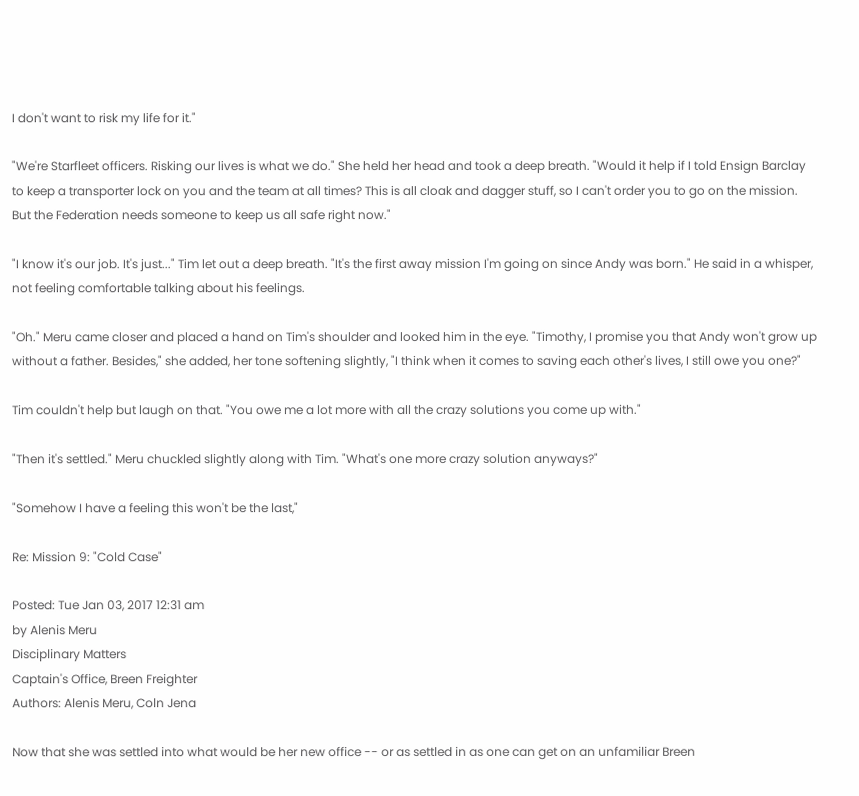I don't want to risk my life for it."

"We're Starfleet officers. Risking our lives is what we do." She held her head and took a deep breath. "Would it help if I told Ensign Barclay to keep a transporter lock on you and the team at all times? This is all cloak and dagger stuff, so I can't order you to go on the mission. But the Federation needs someone to keep us all safe right now."

"I know it's our job. It's just..." Tim let out a deep breath. "It's the first away mission I'm going on since Andy was born." He said in a whisper, not feeling comfortable talking about his feelings.

"Oh." Meru came closer and placed a hand on Tim's shoulder and looked him in the eye. "Timothy, I promise you that Andy won't grow up without a father. Besides," she added, her tone softening slightly, "I think when it comes to saving each other's lives, I still owe you one?"

Tim couldn't help but laugh on that. "You owe me a lot more with all the crazy solutions you come up with."

"Then it's settled." Meru chuckled slightly along with Tim. "What's one more crazy solution anyways?"

"Somehow I have a feeling this won't be the last,"

Re: Mission 9: "Cold Case"

Posted: Tue Jan 03, 2017 12:31 am
by Alenis Meru
Disciplinary Matters
Captain's Office, Breen Freighter
Authors: Alenis Meru, Coln Jena

Now that she was settled into what would be her new office -- or as settled in as one can get on an unfamiliar Breen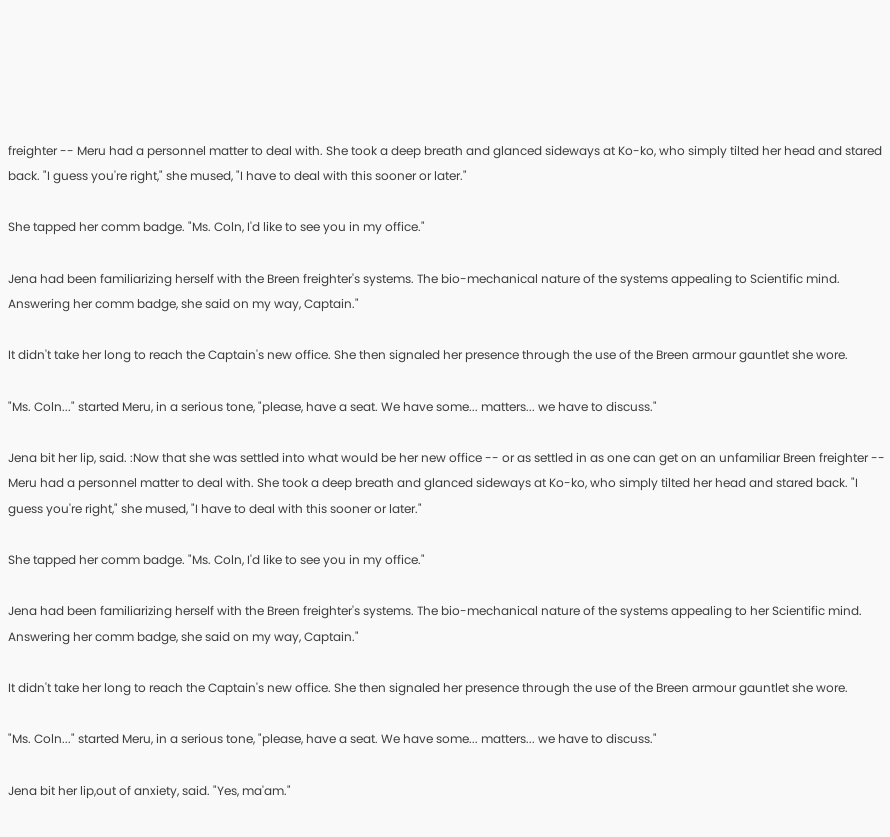freighter -- Meru had a personnel matter to deal with. She took a deep breath and glanced sideways at Ko-ko, who simply tilted her head and stared back. "I guess you're right," she mused, "I have to deal with this sooner or later."

She tapped her comm badge. "Ms. Coln, I'd like to see you in my office."

Jena had been familiarizing herself with the Breen freighter's systems. The bio-mechanical nature of the systems appealing to Scientific mind. Answering her comm badge, she said on my way, Captain."

It didn't take her long to reach the Captain's new office. She then signaled her presence through the use of the Breen armour gauntlet she wore.

"Ms. Coln..." started Meru, in a serious tone, "please, have a seat. We have some... matters... we have to discuss."

Jena bit her lip, said. :Now that she was settled into what would be her new office -- or as settled in as one can get on an unfamiliar Breen freighter -- Meru had a personnel matter to deal with. She took a deep breath and glanced sideways at Ko-ko, who simply tilted her head and stared back. "I guess you're right," she mused, "I have to deal with this sooner or later."

She tapped her comm badge. "Ms. Coln, I'd like to see you in my office."

Jena had been familiarizing herself with the Breen freighter's systems. The bio-mechanical nature of the systems appealing to her Scientific mind. Answering her comm badge, she said on my way, Captain."

It didn't take her long to reach the Captain's new office. She then signaled her presence through the use of the Breen armour gauntlet she wore.

"Ms. Coln..." started Meru, in a serious tone, "please, have a seat. We have some... matters... we have to discuss."

Jena bit her lip,out of anxiety, said. "Yes, ma'am."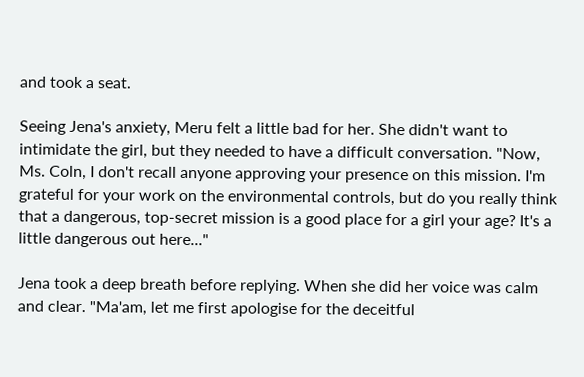and took a seat.

Seeing Jena's anxiety, Meru felt a little bad for her. She didn't want to intimidate the girl, but they needed to have a difficult conversation. "Now, Ms. Coln, I don't recall anyone approving your presence on this mission. I'm grateful for your work on the environmental controls, but do you really think that a dangerous, top-secret mission is a good place for a girl your age? It's a little dangerous out here..."

Jena took a deep breath before replying. When she did her voice was calm and clear. "Ma'am, let me first apologise for the deceitful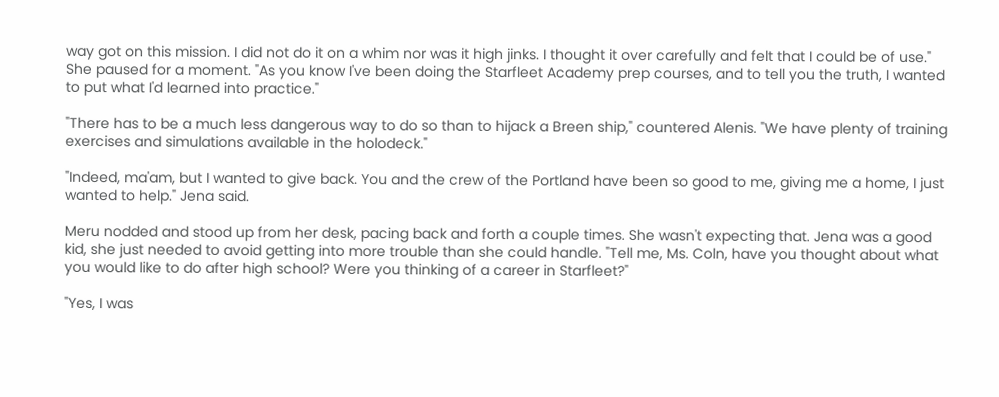way got on this mission. I did not do it on a whim nor was it high jinks. I thought it over carefully and felt that I could be of use." She paused for a moment. "As you know I've been doing the Starfleet Academy prep courses, and to tell you the truth, I wanted to put what I'd learned into practice."

"There has to be a much less dangerous way to do so than to hijack a Breen ship," countered Alenis. "We have plenty of training exercises and simulations available in the holodeck."

"Indeed, ma'am, but I wanted to give back. You and the crew of the Portland have been so good to me, giving me a home, I just wanted to help." Jena said.

Meru nodded and stood up from her desk, pacing back and forth a couple times. She wasn't expecting that. Jena was a good kid, she just needed to avoid getting into more trouble than she could handle. "Tell me, Ms. Coln, have you thought about what you would like to do after high school? Were you thinking of a career in Starfleet?"

"Yes, I was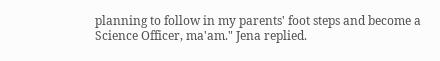planning to follow in my parents' foot steps and become a Science Officer, ma'am." Jena replied.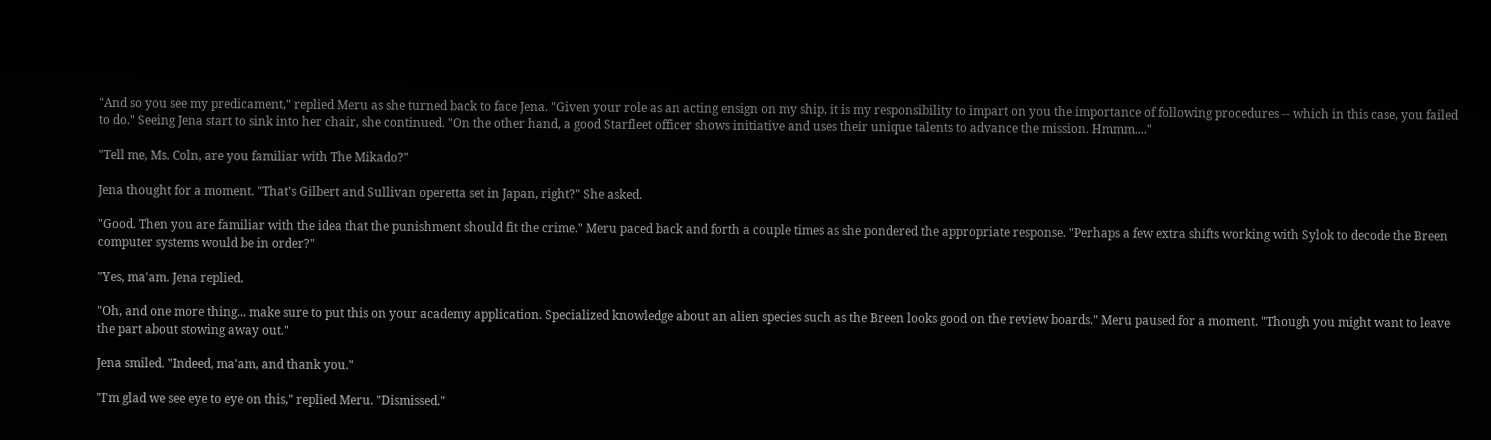"And so you see my predicament," replied Meru as she turned back to face Jena. "Given your role as an acting ensign on my ship, it is my responsibility to impart on you the importance of following procedures -- which in this case, you failed to do." Seeing Jena start to sink into her chair, she continued. "On the other hand, a good Starfleet officer shows initiative and uses their unique talents to advance the mission. Hmmm...."

"Tell me, Ms. Coln, are you familiar with The Mikado?"

Jena thought for a moment. "That's Gilbert and Sullivan operetta set in Japan, right?" She asked.

"Good. Then you are familiar with the idea that the punishment should fit the crime." Meru paced back and forth a couple times as she pondered the appropriate response. "Perhaps a few extra shifts working with Sylok to decode the Breen computer systems would be in order?"

"Yes, ma'am. Jena replied.

"Oh, and one more thing... make sure to put this on your academy application. Specialized knowledge about an alien species such as the Breen looks good on the review boards." Meru paused for a moment. "Though you might want to leave the part about stowing away out."

Jena smiled. "Indeed, ma'am, and thank you."

"I'm glad we see eye to eye on this," replied Meru. "Dismissed."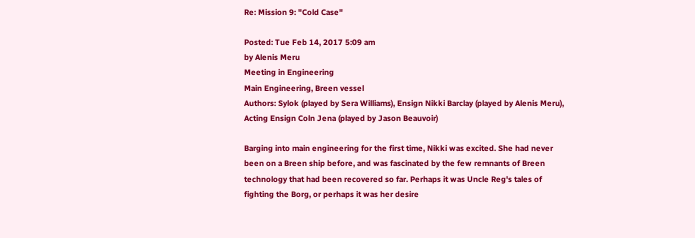Re: Mission 9: "Cold Case"

Posted: Tue Feb 14, 2017 5:09 am
by Alenis Meru
Meeting in Engineering
Main Engineering, Breen vessel
Authors: Sylok (played by Sera Williams), Ensign Nikki Barclay (played by Alenis Meru), Acting Ensign Coln Jena (played by Jason Beauvoir)

Barging into main engineering for the first time, Nikki was excited. She had never been on a Breen ship before, and was fascinated by the few remnants of Breen technology that had been recovered so far. Perhaps it was Uncle Reg's tales of fighting the Borg, or perhaps it was her desire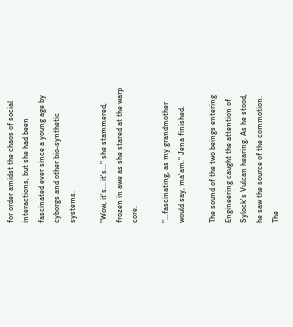for order amidst the chaos of social interactions, but she had been fascinated ever since a young age by cyborgs and other bio-synthetic systems.

"Wow, it's... it's..." she stammered, frozen in awe as she stared at the warp core.

"...fascinating, as my grandmother would say, ma'am." Jena finished.

The sound of the two beings entering Engineering caught the attention of Sylock's Vulcan hearing. As he stood, he saw the source of the commotion. The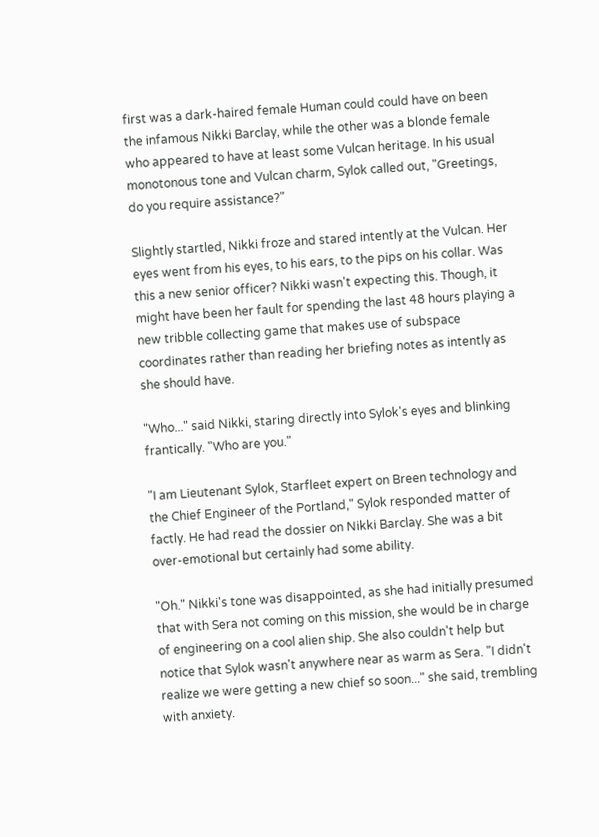first was a dark-haired female Human could could have on been the infamous Nikki Barclay, while the other was a blonde female who appeared to have at least some Vulcan heritage. In his usual monotonous tone and Vulcan charm, Sylok called out, "Greetings, do you require assistance?"

Slightly startled, Nikki froze and stared intently at the Vulcan. Her eyes went from his eyes, to his ears, to the pips on his collar. Was this a new senior officer? Nikki wasn't expecting this. Though, it might have been her fault for spending the last 48 hours playing a new tribble collecting game that makes use of subspace coordinates rather than reading her briefing notes as intently as she should have.

"Who..." said Nikki, staring directly into Sylok's eyes and blinking frantically. "Who are you."

"I am Lieutenant Sylok, Starfleet expert on Breen technology and the Chief Engineer of the Portland," Sylok responded matter of factly. He had read the dossier on Nikki Barclay. She was a bit over-emotional but certainly had some ability.

"Oh." Nikki's tone was disappointed, as she had initially presumed that with Sera not coming on this mission, she would be in charge of engineering on a cool alien ship. She also couldn't help but notice that Sylok wasn't anywhere near as warm as Sera. "I didn't realize we were getting a new chief so soon..." she said, trembling with anxiety.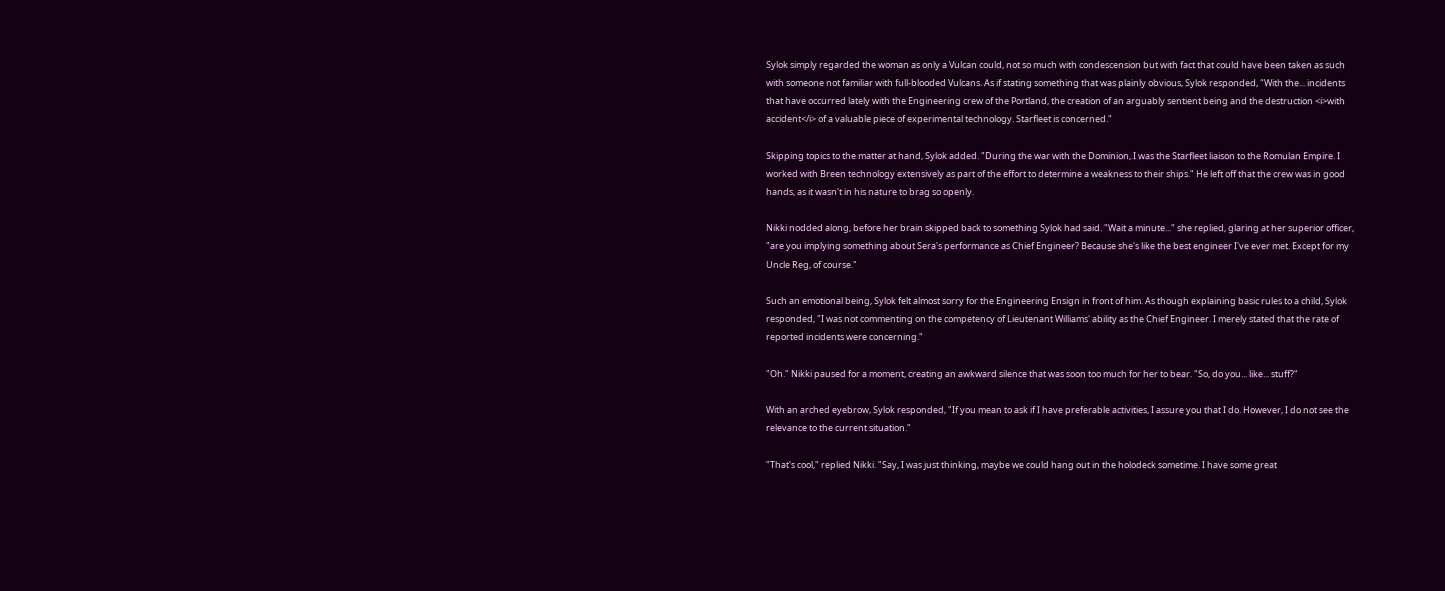Sylok simply regarded the woman as only a Vulcan could, not so much with condescension but with fact that could have been taken as such with someone not familiar with full-blooded Vulcans. As if stating something that was plainly obvious, Sylok responded, "With the... incidents that have occurred lately with the Engineering crew of the Portland, the creation of an arguably sentient being and the destruction <i>with accident</i> of a valuable piece of experimental technology. Starfleet is concerned."

Skipping topics to the matter at hand, Sylok added. "During the war with the Dominion, I was the Starfleet liaison to the Romulan Empire. I worked with Breen technology extensively as part of the effort to determine a weakness to their ships." He left off that the crew was in good hands, as it wasn't in his nature to brag so openly.

Nikki nodded along, before her brain skipped back to something Sylok had said. "Wait a minute..." she replied, glaring at her superior officer, "are you implying something about Sera's performance as Chief Engineer? Because she's like the best engineer I've ever met. Except for my Uncle Reg, of course."

Such an emotional being, Sylok felt almost sorry for the Engineering Ensign in front of him. As though explaining basic rules to a child, Sylok responded, "I was not commenting on the competency of Lieutenant Williams' ability as the Chief Engineer. I merely stated that the rate of reported incidents were concerning."

"Oh." Nikki paused for a moment, creating an awkward silence that was soon too much for her to bear. "So, do you... like... stuff?"

With an arched eyebrow, Sylok responded, "If you mean to ask if I have preferable activities, I assure you that I do. However, I do not see the relevance to the current situation."

"That's cool," replied Nikki. "Say, I was just thinking, maybe we could hang out in the holodeck sometime. I have some great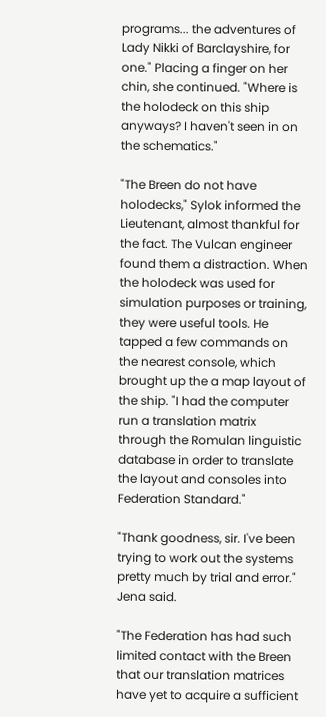programs... the adventures of Lady Nikki of Barclayshire, for one." Placing a finger on her chin, she continued. "Where is the holodeck on this ship anyways? I haven't seen in on the schematics."

"The Breen do not have holodecks," Sylok informed the Lieutenant, almost thankful for the fact. The Vulcan engineer found them a distraction. When the holodeck was used for simulation purposes or training, they were useful tools. He tapped a few commands on the nearest console, which brought up the a map layout of the ship. "I had the computer run a translation matrix through the Romulan linguistic database in order to translate the layout and consoles into Federation Standard."

"Thank goodness, sir. I've been trying to work out the systems pretty much by trial and error." Jena said.

"The Federation has had such limited contact with the Breen that our translation matrices have yet to acquire a sufficient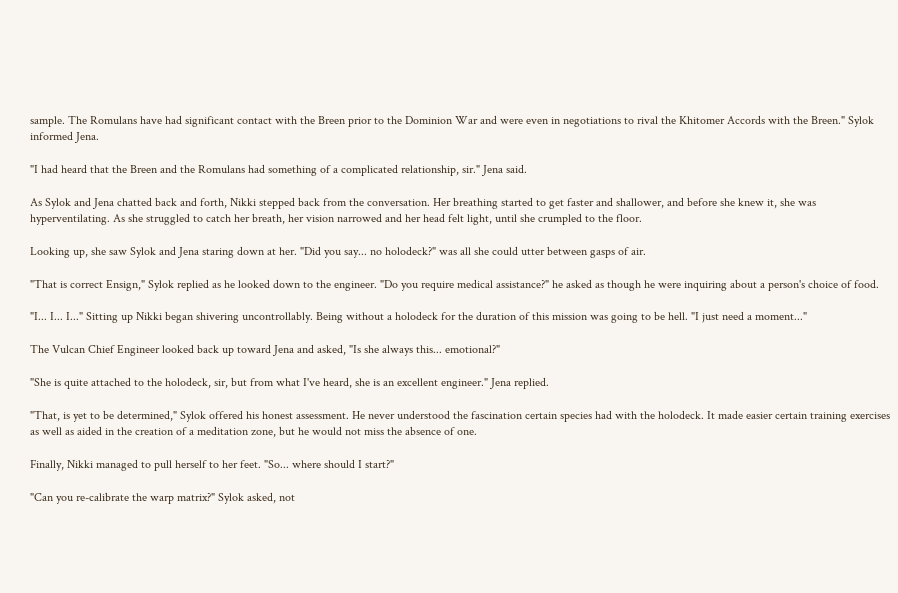sample. The Romulans have had significant contact with the Breen prior to the Dominion War and were even in negotiations to rival the Khitomer Accords with the Breen." Sylok informed Jena.

"I had heard that the Breen and the Romulans had something of a complicated relationship, sir." Jena said.

As Sylok and Jena chatted back and forth, Nikki stepped back from the conversation. Her breathing started to get faster and shallower, and before she knew it, she was hyperventilating. As she struggled to catch her breath, her vision narrowed and her head felt light, until she crumpled to the floor.

Looking up, she saw Sylok and Jena staring down at her. "Did you say... no holodeck?" was all she could utter between gasps of air.

"That is correct Ensign," Sylok replied as he looked down to the engineer. "Do you require medical assistance?" he asked as though he were inquiring about a person's choice of food.

"I... I... I..." Sitting up Nikki began shivering uncontrollably. Being without a holodeck for the duration of this mission was going to be hell. "I just need a moment..."

The Vulcan Chief Engineer looked back up toward Jena and asked, "Is she always this... emotional?"

"She is quite attached to the holodeck, sir, but from what I've heard, she is an excellent engineer." Jena replied.

"That, is yet to be determined," Sylok offered his honest assessment. He never understood the fascination certain species had with the holodeck. It made easier certain training exercises as well as aided in the creation of a meditation zone, but he would not miss the absence of one.

Finally, Nikki managed to pull herself to her feet. "So... where should I start?"

"Can you re-calibrate the warp matrix?" Sylok asked, not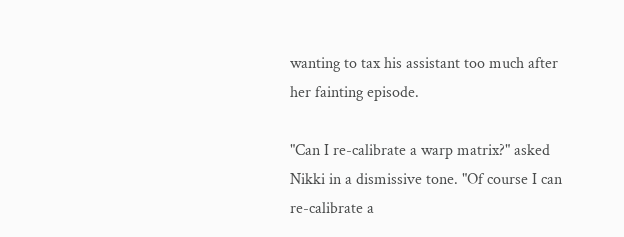wanting to tax his assistant too much after her fainting episode.

"Can I re-calibrate a warp matrix?" asked Nikki in a dismissive tone. "Of course I can re-calibrate a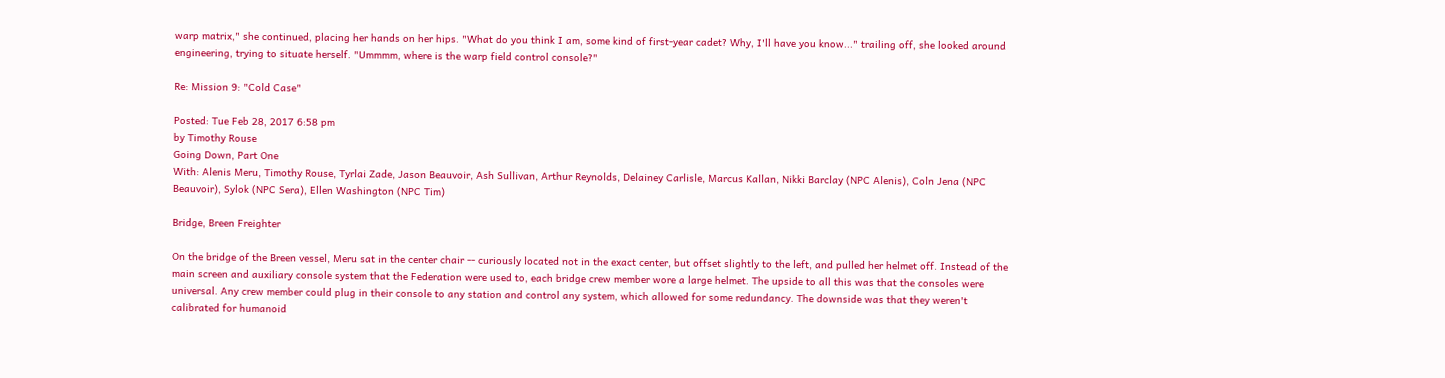warp matrix," she continued, placing her hands on her hips. "What do you think I am, some kind of first-year cadet? Why, I'll have you know..." trailing off, she looked around engineering, trying to situate herself. "Ummmm, where is the warp field control console?"

Re: Mission 9: "Cold Case"

Posted: Tue Feb 28, 2017 6:58 pm
by Timothy Rouse
Going Down, Part One
With: Alenis Meru, Timothy Rouse, Tyrlai Zade, Jason Beauvoir, Ash Sullivan, Arthur Reynolds, Delainey Carlisle, Marcus Kallan, Nikki Barclay (NPC Alenis), Coln Jena (NPC Beauvoir), Sylok (NPC Sera), Ellen Washington (NPC Tim)

Bridge, Breen Freighter

On the bridge of the Breen vessel, Meru sat in the center chair -- curiously located not in the exact center, but offset slightly to the left, and pulled her helmet off. Instead of the main screen and auxiliary console system that the Federation were used to, each bridge crew member wore a large helmet. The upside to all this was that the consoles were universal. Any crew member could plug in their console to any station and control any system, which allowed for some redundancy. The downside was that they weren't calibrated for humanoid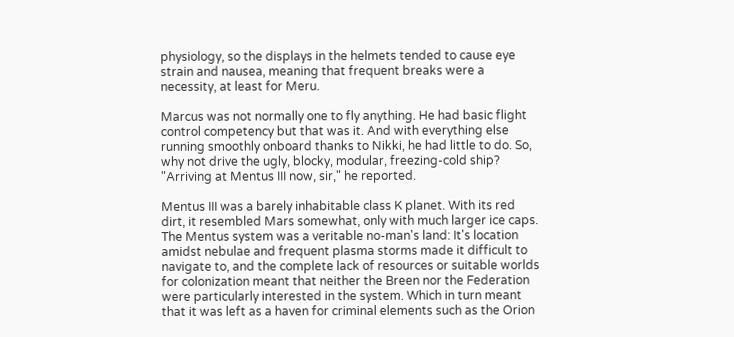physiology, so the displays in the helmets tended to cause eye strain and nausea, meaning that frequent breaks were a necessity, at least for Meru.

Marcus was not normally one to fly anything. He had basic flight control competency but that was it. And with everything else running smoothly onboard thanks to Nikki, he had little to do. So, why not drive the ugly, blocky, modular, freezing-cold ship? "Arriving at Mentus III now, sir," he reported.

Mentus III was a barely inhabitable class K planet. With its red dirt, it resembled Mars somewhat, only with much larger ice caps. The Mentus system was a veritable no-man's land: It's location amidst nebulae and frequent plasma storms made it difficult to navigate to, and the complete lack of resources or suitable worlds for colonization meant that neither the Breen nor the Federation were particularly interested in the system. Which in turn meant that it was left as a haven for criminal elements such as the Orion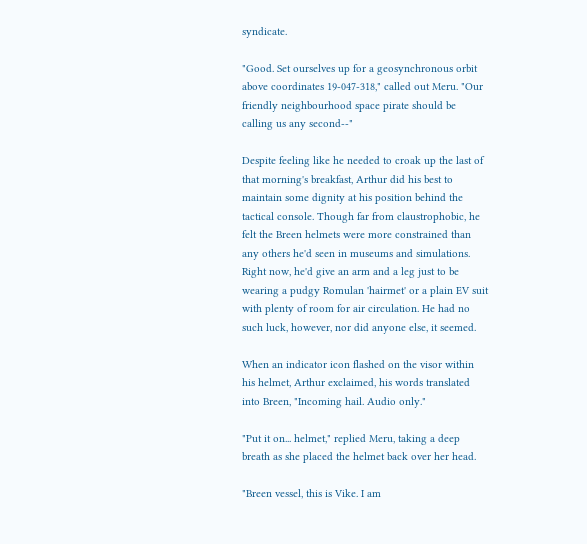syndicate.

"Good. Set ourselves up for a geosynchronous orbit above coordinates 19-047-318," called out Meru. "Our friendly neighbourhood space pirate should be calling us any second--"

Despite feeling like he needed to croak up the last of that morning's breakfast, Arthur did his best to maintain some dignity at his position behind the tactical console. Though far from claustrophobic, he felt the Breen helmets were more constrained than any others he'd seen in museums and simulations. Right now, he'd give an arm and a leg just to be wearing a pudgy Romulan 'hairmet' or a plain EV suit with plenty of room for air circulation. He had no such luck, however, nor did anyone else, it seemed.

When an indicator icon flashed on the visor within his helmet, Arthur exclaimed, his words translated into Breen, "Incoming hail. Audio only."

"Put it on... helmet," replied Meru, taking a deep breath as she placed the helmet back over her head.

"Breen vessel, this is Vike. I am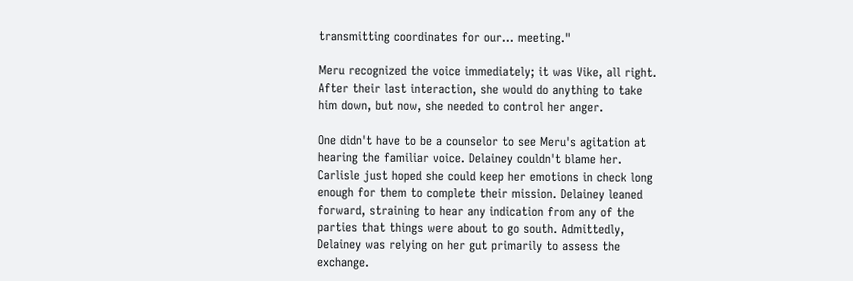transmitting coordinates for our... meeting."

Meru recognized the voice immediately; it was Vike, all right. After their last interaction, she would do anything to take him down, but now, she needed to control her anger.

One didn't have to be a counselor to see Meru's agitation at hearing the familiar voice. Delainey couldn't blame her. Carlisle just hoped she could keep her emotions in check long enough for them to complete their mission. Delainey leaned forward, straining to hear any indication from any of the parties that things were about to go south. Admittedly, Delainey was relying on her gut primarily to assess the exchange.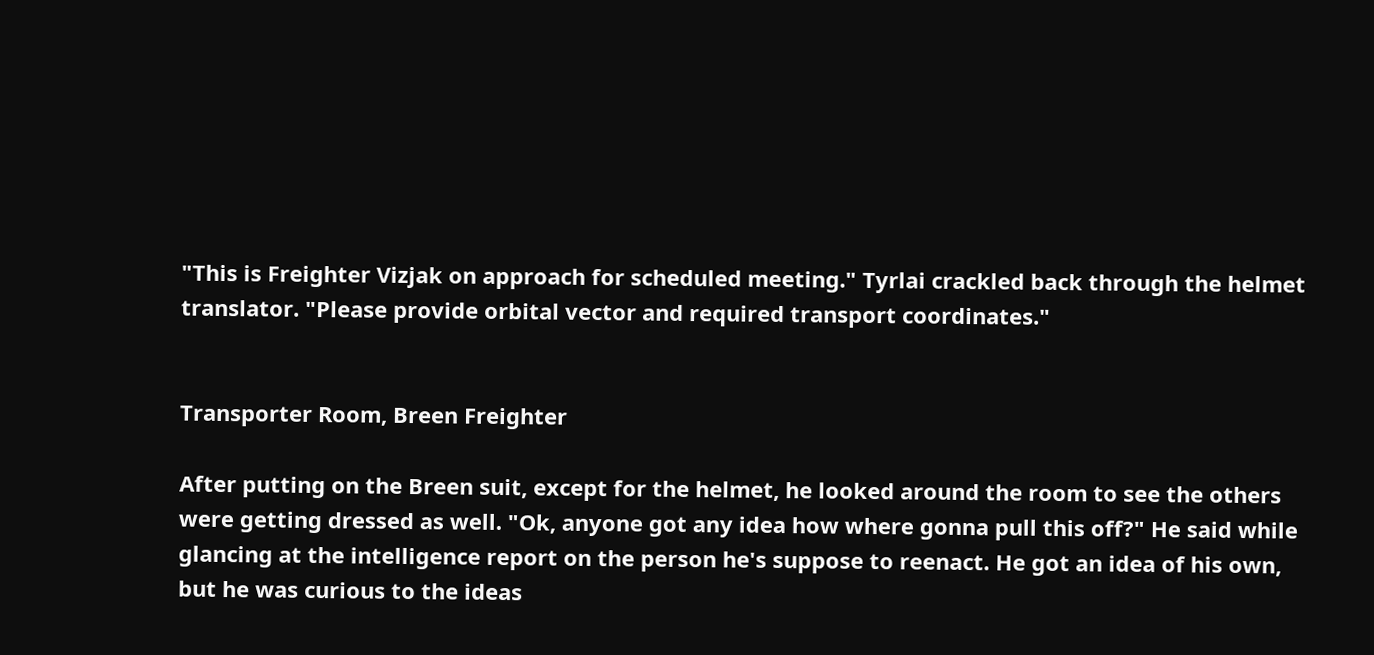"This is Freighter Vizjak on approach for scheduled meeting." Tyrlai crackled back through the helmet translator. "Please provide orbital vector and required transport coordinates."


Transporter Room, Breen Freighter

After putting on the Breen suit, except for the helmet, he looked around the room to see the others were getting dressed as well. "Ok, anyone got any idea how where gonna pull this off?" He said while glancing at the intelligence report on the person he's suppose to reenact. He got an idea of his own, but he was curious to the ideas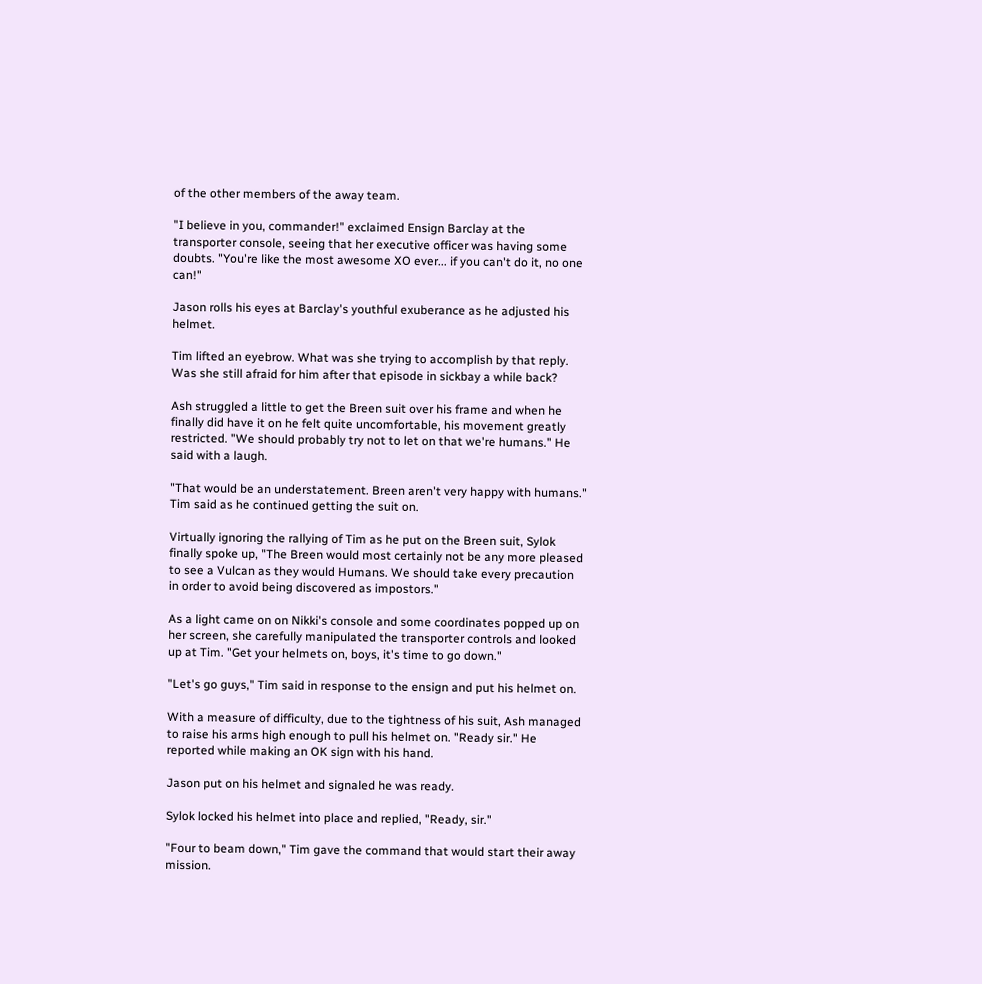of the other members of the away team.

"I believe in you, commander!" exclaimed Ensign Barclay at the transporter console, seeing that her executive officer was having some doubts. "You're like the most awesome XO ever... if you can't do it, no one can!"

Jason rolls his eyes at Barclay's youthful exuberance as he adjusted his helmet.

Tim lifted an eyebrow. What was she trying to accomplish by that reply. Was she still afraid for him after that episode in sickbay a while back?

Ash struggled a little to get the Breen suit over his frame and when he finally did have it on he felt quite uncomfortable, his movement greatly restricted. "We should probably try not to let on that we're humans." He said with a laugh.

"That would be an understatement. Breen aren't very happy with humans." Tim said as he continued getting the suit on.

Virtually ignoring the rallying of Tim as he put on the Breen suit, Sylok finally spoke up, "The Breen would most certainly not be any more pleased to see a Vulcan as they would Humans. We should take every precaution in order to avoid being discovered as impostors."

As a light came on on Nikki's console and some coordinates popped up on her screen, she carefully manipulated the transporter controls and looked up at Tim. "Get your helmets on, boys, it's time to go down."

"Let's go guys," Tim said in response to the ensign and put his helmet on.

With a measure of difficulty, due to the tightness of his suit, Ash managed to raise his arms high enough to pull his helmet on. "Ready sir." He reported while making an OK sign with his hand.

Jason put on his helmet and signaled he was ready.

Sylok locked his helmet into place and replied, "Ready, sir."

"Four to beam down," Tim gave the command that would start their away mission.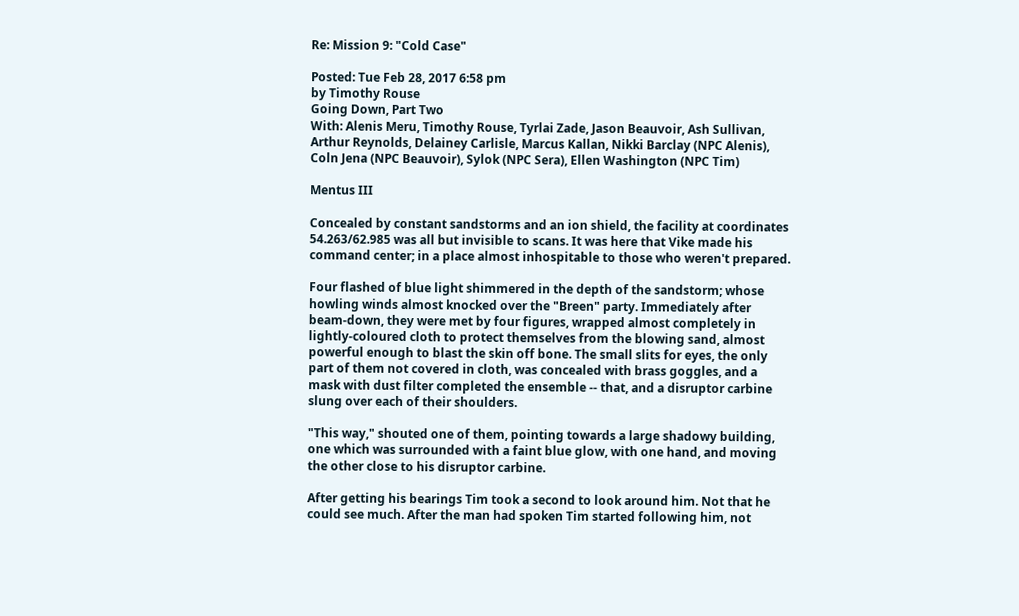Re: Mission 9: "Cold Case"

Posted: Tue Feb 28, 2017 6:58 pm
by Timothy Rouse
Going Down, Part Two
With: Alenis Meru, Timothy Rouse, Tyrlai Zade, Jason Beauvoir, Ash Sullivan, Arthur Reynolds, Delainey Carlisle, Marcus Kallan, Nikki Barclay (NPC Alenis), Coln Jena (NPC Beauvoir), Sylok (NPC Sera), Ellen Washington (NPC Tim)

Mentus III

Concealed by constant sandstorms and an ion shield, the facility at coordinates 54.263/62.985 was all but invisible to scans. It was here that Vike made his command center; in a place almost inhospitable to those who weren't prepared.

Four flashed of blue light shimmered in the depth of the sandstorm; whose howling winds almost knocked over the "Breen" party. Immediately after beam-down, they were met by four figures, wrapped almost completely in lightly-coloured cloth to protect themselves from the blowing sand, almost powerful enough to blast the skin off bone. The small slits for eyes, the only part of them not covered in cloth, was concealed with brass goggles, and a mask with dust filter completed the ensemble -- that, and a disruptor carbine slung over each of their shoulders.

"This way," shouted one of them, pointing towards a large shadowy building, one which was surrounded with a faint blue glow, with one hand, and moving the other close to his disruptor carbine.

After getting his bearings Tim took a second to look around him. Not that he could see much. After the man had spoken Tim started following him, not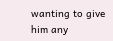wanting to give him any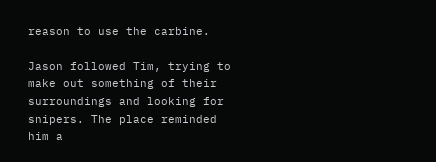reason to use the carbine.

Jason followed Tim, trying to make out something of their surroundings and looking for snipers. The place reminded him a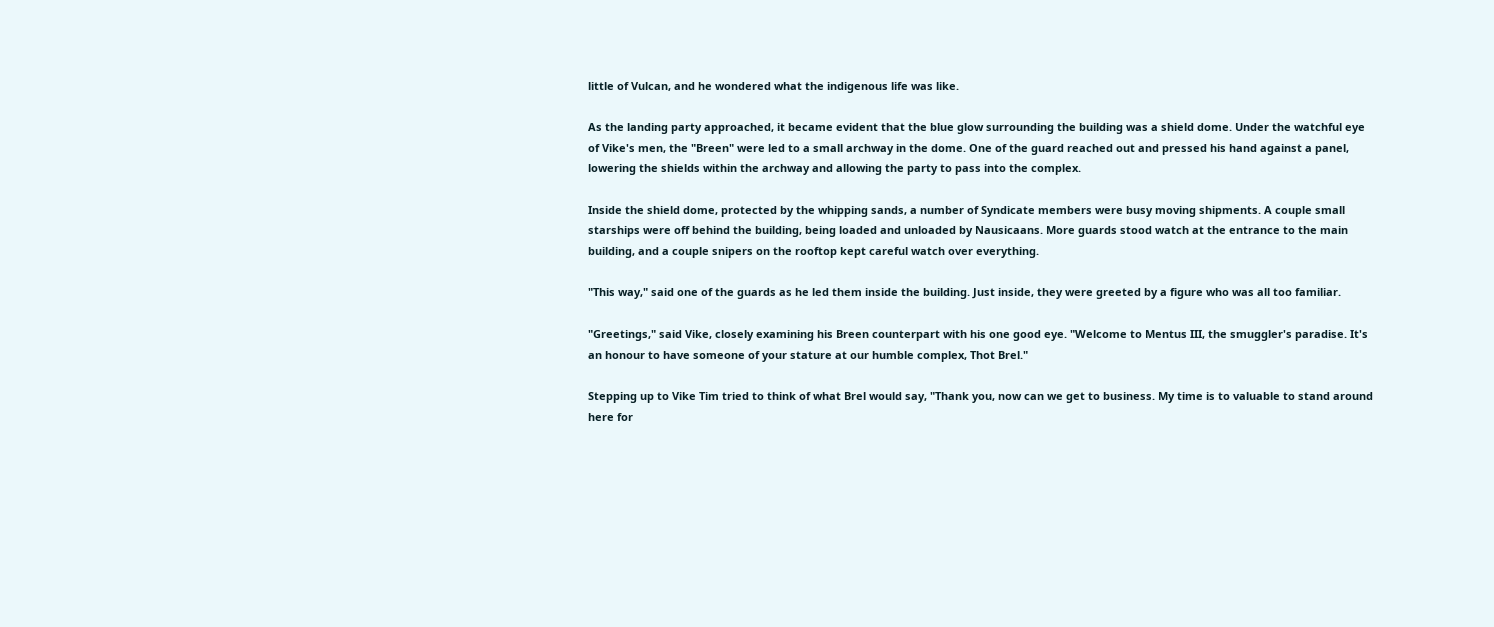little of Vulcan, and he wondered what the indigenous life was like.

As the landing party approached, it became evident that the blue glow surrounding the building was a shield dome. Under the watchful eye of Vike's men, the "Breen" were led to a small archway in the dome. One of the guard reached out and pressed his hand against a panel, lowering the shields within the archway and allowing the party to pass into the complex.

Inside the shield dome, protected by the whipping sands, a number of Syndicate members were busy moving shipments. A couple small starships were off behind the building, being loaded and unloaded by Nausicaans. More guards stood watch at the entrance to the main building, and a couple snipers on the rooftop kept careful watch over everything.

"This way," said one of the guards as he led them inside the building. Just inside, they were greeted by a figure who was all too familiar.

"Greetings," said Vike, closely examining his Breen counterpart with his one good eye. "Welcome to Mentus III, the smuggler's paradise. It's an honour to have someone of your stature at our humble complex, Thot Brel."

Stepping up to Vike Tim tried to think of what Brel would say, "Thank you, now can we get to business. My time is to valuable to stand around here for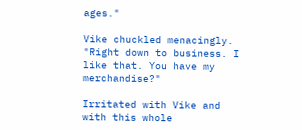ages."

Vike chuckled menacingly. "Right down to business. I like that. You have my merchandise?"

Irritated with Vike and with this whole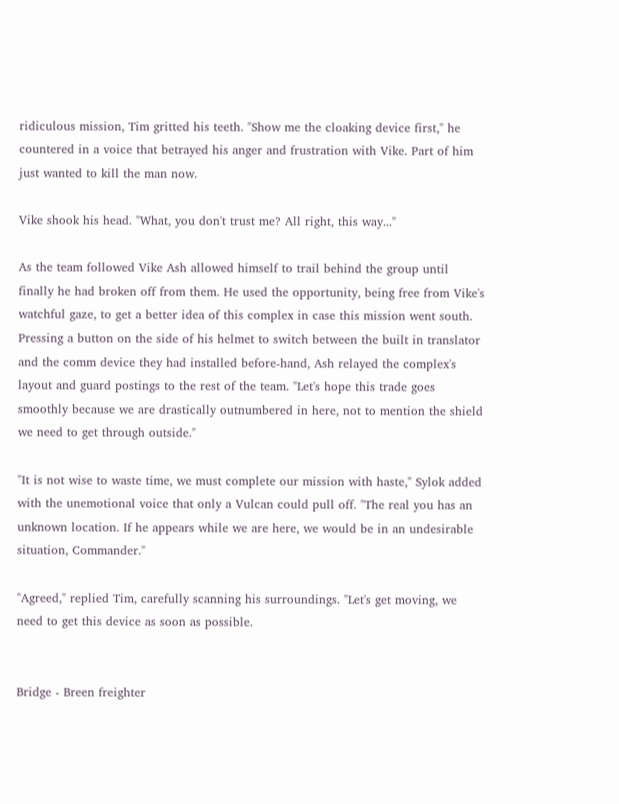ridiculous mission, Tim gritted his teeth. "Show me the cloaking device first," he countered in a voice that betrayed his anger and frustration with Vike. Part of him just wanted to kill the man now.

Vike shook his head. "What, you don't trust me? All right, this way..."

As the team followed Vike Ash allowed himself to trail behind the group until finally he had broken off from them. He used the opportunity, being free from Vike's watchful gaze, to get a better idea of this complex in case this mission went south. Pressing a button on the side of his helmet to switch between the built in translator and the comm device they had installed before-hand, Ash relayed the complex's layout and guard postings to the rest of the team. "Let's hope this trade goes smoothly because we are drastically outnumbered in here, not to mention the shield we need to get through outside."

"It is not wise to waste time, we must complete our mission with haste," Sylok added with the unemotional voice that only a Vulcan could pull off. "The real you has an unknown location. If he appears while we are here, we would be in an undesirable situation, Commander."

"Agreed," replied Tim, carefully scanning his surroundings. "Let's get moving, we need to get this device as soon as possible.


Bridge - Breen freighter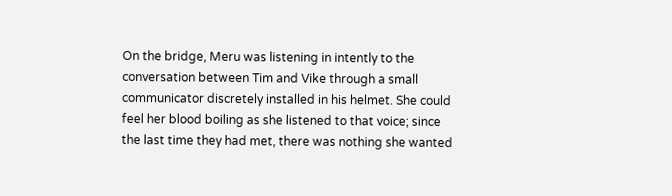On the bridge, Meru was listening in intently to the conversation between Tim and Vike through a small communicator discretely installed in his helmet. She could feel her blood boiling as she listened to that voice; since the last time they had met, there was nothing she wanted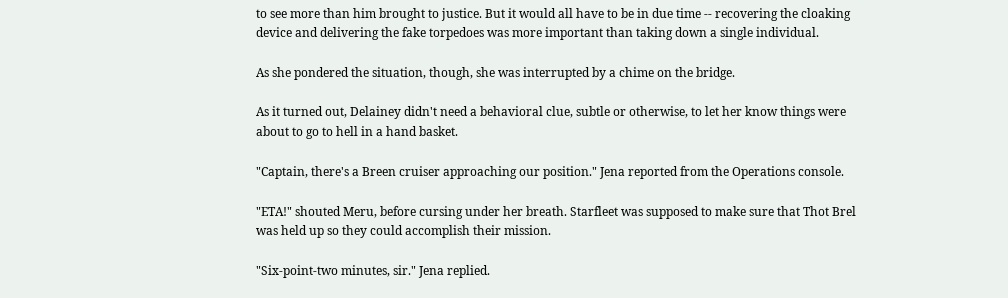to see more than him brought to justice. But it would all have to be in due time -- recovering the cloaking device and delivering the fake torpedoes was more important than taking down a single individual.

As she pondered the situation, though, she was interrupted by a chime on the bridge.

As it turned out, Delainey didn't need a behavioral clue, subtle or otherwise, to let her know things were about to go to hell in a hand basket.

"Captain, there's a Breen cruiser approaching our position." Jena reported from the Operations console.

"ETA!" shouted Meru, before cursing under her breath. Starfleet was supposed to make sure that Thot Brel was held up so they could accomplish their mission.

"Six-point-two minutes, sir." Jena replied.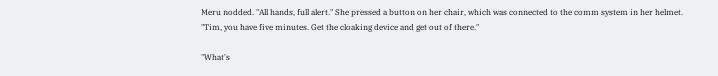Meru nodded. "All hands, full alert." She pressed a button on her chair, which was connected to the comm system in her helmet. "Tim, you have five minutes. Get the cloaking device and get out of there."

"What's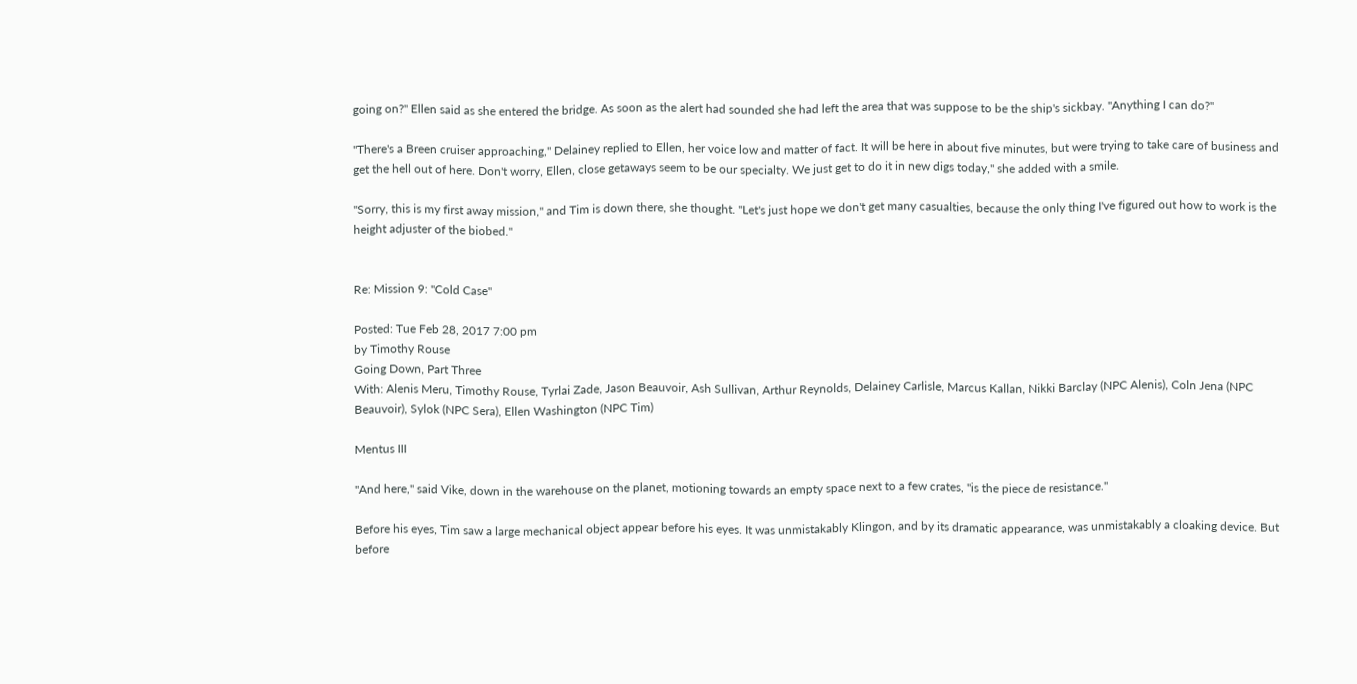going on?" Ellen said as she entered the bridge. As soon as the alert had sounded she had left the area that was suppose to be the ship's sickbay. "Anything I can do?"

"There's a Breen cruiser approaching," Delainey replied to Ellen, her voice low and matter of fact. It will be here in about five minutes, but were trying to take care of business and get the hell out of here. Don't worry, Ellen, close getaways seem to be our specialty. We just get to do it in new digs today," she added with a smile.

"Sorry, this is my first away mission," and Tim is down there, she thought. "Let's just hope we don't get many casualties, because the only thing I've figured out how to work is the height adjuster of the biobed."


Re: Mission 9: "Cold Case"

Posted: Tue Feb 28, 2017 7:00 pm
by Timothy Rouse
Going Down, Part Three
With: Alenis Meru, Timothy Rouse, Tyrlai Zade, Jason Beauvoir, Ash Sullivan, Arthur Reynolds, Delainey Carlisle, Marcus Kallan, Nikki Barclay (NPC Alenis), Coln Jena (NPC Beauvoir), Sylok (NPC Sera), Ellen Washington (NPC Tim)

Mentus III

"And here," said Vike, down in the warehouse on the planet, motioning towards an empty space next to a few crates, "is the piece de resistance."

Before his eyes, Tim saw a large mechanical object appear before his eyes. It was unmistakably Klingon, and by its dramatic appearance, was unmistakably a cloaking device. But before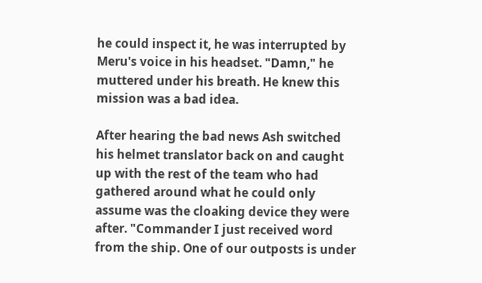he could inspect it, he was interrupted by Meru's voice in his headset. "Damn," he muttered under his breath. He knew this mission was a bad idea.

After hearing the bad news Ash switched his helmet translator back on and caught up with the rest of the team who had gathered around what he could only assume was the cloaking device they were after. "Commander I just received word from the ship. One of our outposts is under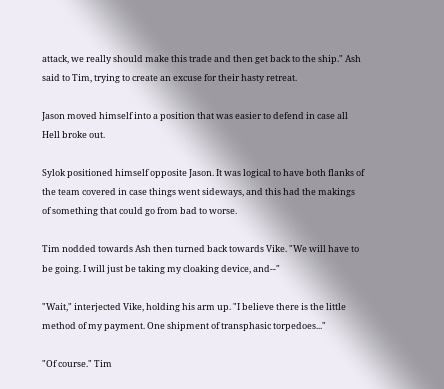attack, we really should make this trade and then get back to the ship." Ash said to Tim, trying to create an excuse for their hasty retreat.

Jason moved himself into a position that was easier to defend in case all Hell broke out.

Sylok positioned himself opposite Jason. It was logical to have both flanks of the team covered in case things went sideways, and this had the makings of something that could go from bad to worse.

Tim nodded towards Ash then turned back towards Vike. "We will have to be going. I will just be taking my cloaking device, and--"

"Wait," interjected Vike, holding his arm up. "I believe there is the little method of my payment. One shipment of transphasic torpedoes..."

"Of course." Tim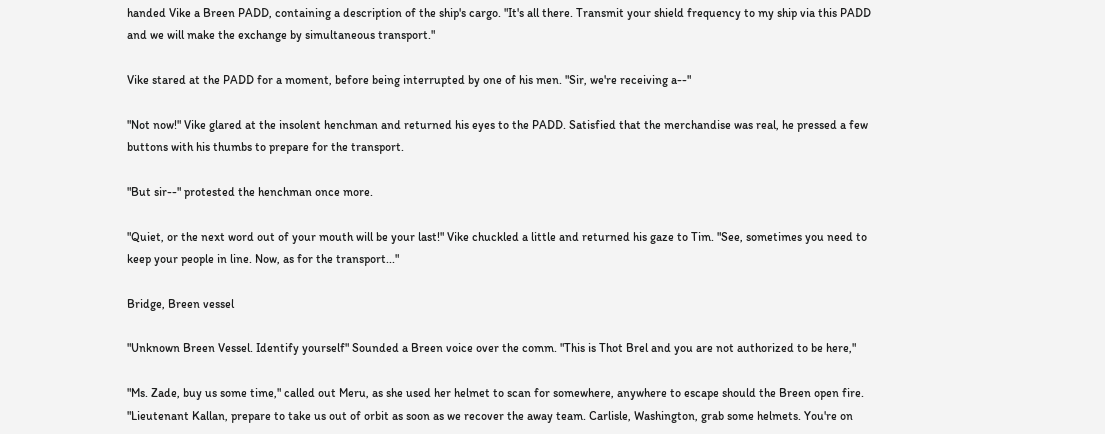handed Vike a Breen PADD, containing a description of the ship's cargo. "It's all there. Transmit your shield frequency to my ship via this PADD and we will make the exchange by simultaneous transport."

Vike stared at the PADD for a moment, before being interrupted by one of his men. "Sir, we're receiving a--"

"Not now!" Vike glared at the insolent henchman and returned his eyes to the PADD. Satisfied that the merchandise was real, he pressed a few buttons with his thumbs to prepare for the transport.

"But sir--" protested the henchman once more.

"Quiet, or the next word out of your mouth will be your last!" Vike chuckled a little and returned his gaze to Tim. "See, sometimes you need to keep your people in line. Now, as for the transport..."

Bridge, Breen vessel

"Unknown Breen Vessel. Identify yourself" Sounded a Breen voice over the comm. "This is Thot Brel and you are not authorized to be here,"

"Ms. Zade, buy us some time," called out Meru, as she used her helmet to scan for somewhere, anywhere to escape should the Breen open fire. "Lieutenant Kallan, prepare to take us out of orbit as soon as we recover the away team. Carlisle, Washington, grab some helmets. You're on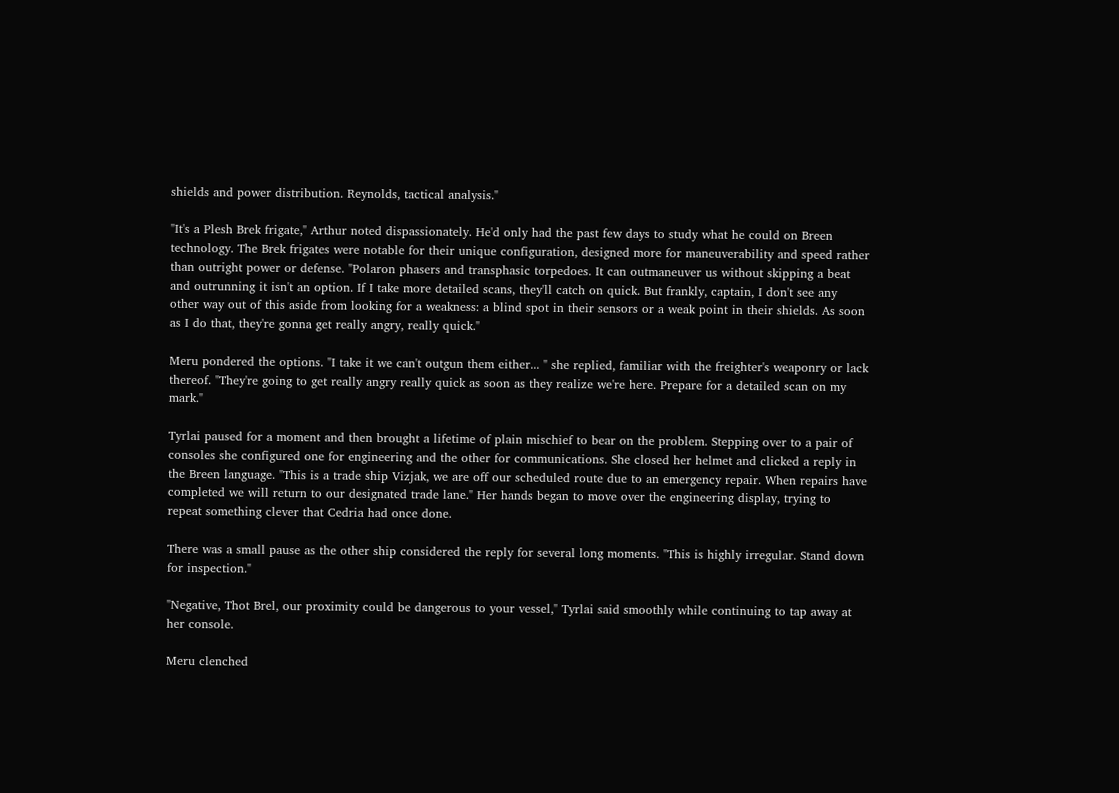shields and power distribution. Reynolds, tactical analysis."

"It's a Plesh Brek frigate," Arthur noted dispassionately. He'd only had the past few days to study what he could on Breen technology. The Brek frigates were notable for their unique configuration, designed more for maneuverability and speed rather than outright power or defense. "Polaron phasers and transphasic torpedoes. It can outmaneuver us without skipping a beat and outrunning it isn't an option. If I take more detailed scans, they'll catch on quick. But frankly, captain, I don't see any other way out of this aside from looking for a weakness: a blind spot in their sensors or a weak point in their shields. As soon as I do that, they're gonna get really angry, really quick."

Meru pondered the options. "I take it we can't outgun them either... " she replied, familiar with the freighter's weaponry or lack thereof. "They're going to get really angry really quick as soon as they realize we're here. Prepare for a detailed scan on my mark."

Tyrlai paused for a moment and then brought a lifetime of plain mischief to bear on the problem. Stepping over to a pair of consoles she configured one for engineering and the other for communications. She closed her helmet and clicked a reply in the Breen language. "This is a trade ship Vizjak, we are off our scheduled route due to an emergency repair. When repairs have completed we will return to our designated trade lane." Her hands began to move over the engineering display, trying to repeat something clever that Cedria had once done.

There was a small pause as the other ship considered the reply for several long moments. "This is highly irregular. Stand down for inspection."

"Negative, Thot Brel, our proximity could be dangerous to your vessel," Tyrlai said smoothly while continuing to tap away at her console.

Meru clenched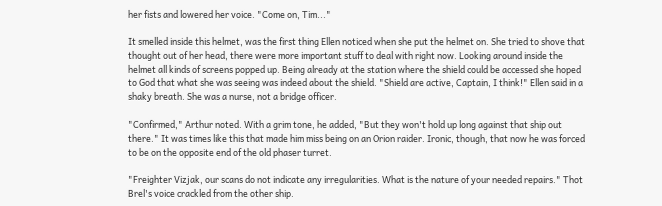her fists and lowered her voice. "Come on, Tim..."

It smelled inside this helmet, was the first thing Ellen noticed when she put the helmet on. She tried to shove that thought out of her head, there were more important stuff to deal with right now. Looking around inside the helmet all kinds of screens popped up. Being already at the station where the shield could be accessed she hoped to God that what she was seeing was indeed about the shield. "Shield are active, Captain, I think!" Ellen said in a shaky breath. She was a nurse, not a bridge officer.

"Confirmed," Arthur noted. With a grim tone, he added, "But they won't hold up long against that ship out there." It was times like this that made him miss being on an Orion raider. Ironic, though, that now he was forced to be on the opposite end of the old phaser turret.

"Freighter Vizjak, our scans do not indicate any irregularities. What is the nature of your needed repairs." Thot Brel's voice crackled from the other ship.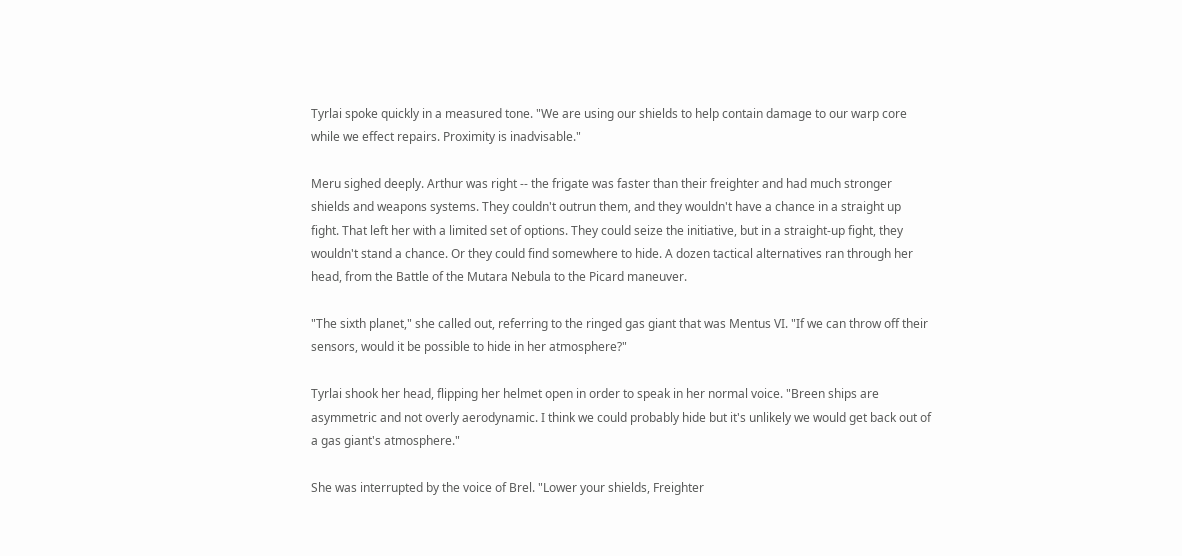Tyrlai spoke quickly in a measured tone. "We are using our shields to help contain damage to our warp core while we effect repairs. Proximity is inadvisable."

Meru sighed deeply. Arthur was right -- the frigate was faster than their freighter and had much stronger shields and weapons systems. They couldn't outrun them, and they wouldn't have a chance in a straight up fight. That left her with a limited set of options. They could seize the initiative, but in a straight-up fight, they wouldn't stand a chance. Or they could find somewhere to hide. A dozen tactical alternatives ran through her head, from the Battle of the Mutara Nebula to the Picard maneuver.

"The sixth planet," she called out, referring to the ringed gas giant that was Mentus VI. "If we can throw off their sensors, would it be possible to hide in her atmosphere?"

Tyrlai shook her head, flipping her helmet open in order to speak in her normal voice. "Breen ships are asymmetric and not overly aerodynamic. I think we could probably hide but it's unlikely we would get back out of a gas giant's atmosphere."

She was interrupted by the voice of Brel. "Lower your shields, Freighter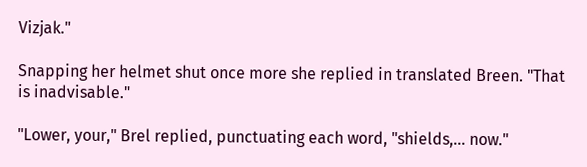Vizjak."

Snapping her helmet shut once more she replied in translated Breen. "That is inadvisable."

"Lower, your," Brel replied, punctuating each word, "shields,... now."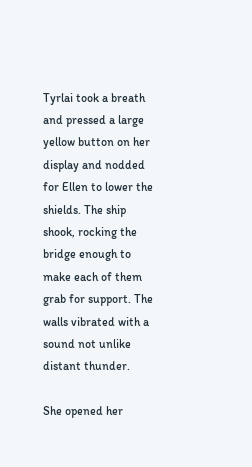Tyrlai took a breath and pressed a large yellow button on her display and nodded for Ellen to lower the shields. The ship shook, rocking the bridge enough to make each of them grab for support. The walls vibrated with a sound not unlike distant thunder.

She opened her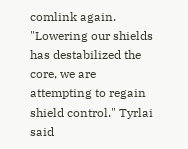comlink again. "Lowering our shields has destabilized the core, we are attempting to regain shield control." Tyrlai said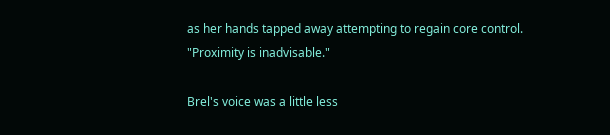as her hands tapped away attempting to regain core control. "Proximity is inadvisable."

Brel's voice was a little less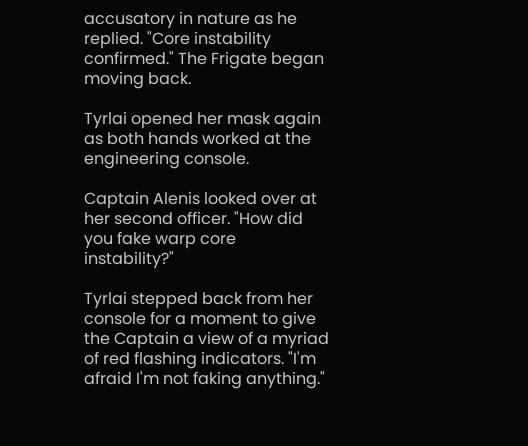accusatory in nature as he replied. "Core instability confirmed." The Frigate began moving back.

Tyrlai opened her mask again as both hands worked at the engineering console.

Captain Alenis looked over at her second officer. "How did you fake warp core instability?"

Tyrlai stepped back from her console for a moment to give the Captain a view of a myriad of red flashing indicators. "I'm afraid I'm not faking anything."